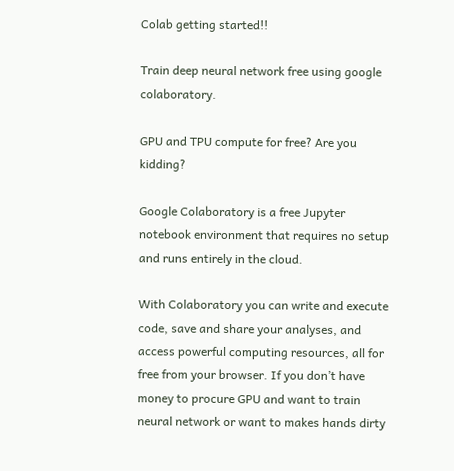Colab getting started!!

Train deep neural network free using google colaboratory.

GPU and TPU compute for free? Are you kidding?

Google Colaboratory is a free Jupyter notebook environment that requires no setup and runs entirely in the cloud.

With Colaboratory you can write and execute code, save and share your analyses, and access powerful computing resources, all for free from your browser. If you don’t have money to procure GPU and want to train neural network or want to makes hands dirty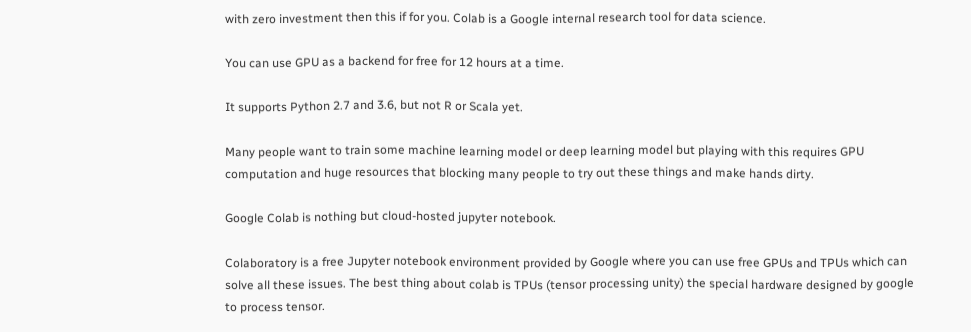with zero investment then this if for you. Colab is a Google internal research tool for data science.

You can use GPU as a backend for free for 12 hours at a time.

It supports Python 2.7 and 3.6, but not R or Scala yet.

Many people want to train some machine learning model or deep learning model but playing with this requires GPU computation and huge resources that blocking many people to try out these things and make hands dirty.

Google Colab is nothing but cloud-hosted jupyter notebook.

Colaboratory is a free Jupyter notebook environment provided by Google where you can use free GPUs and TPUs which can solve all these issues. The best thing about colab is TPUs (tensor processing unity) the special hardware designed by google to process tensor.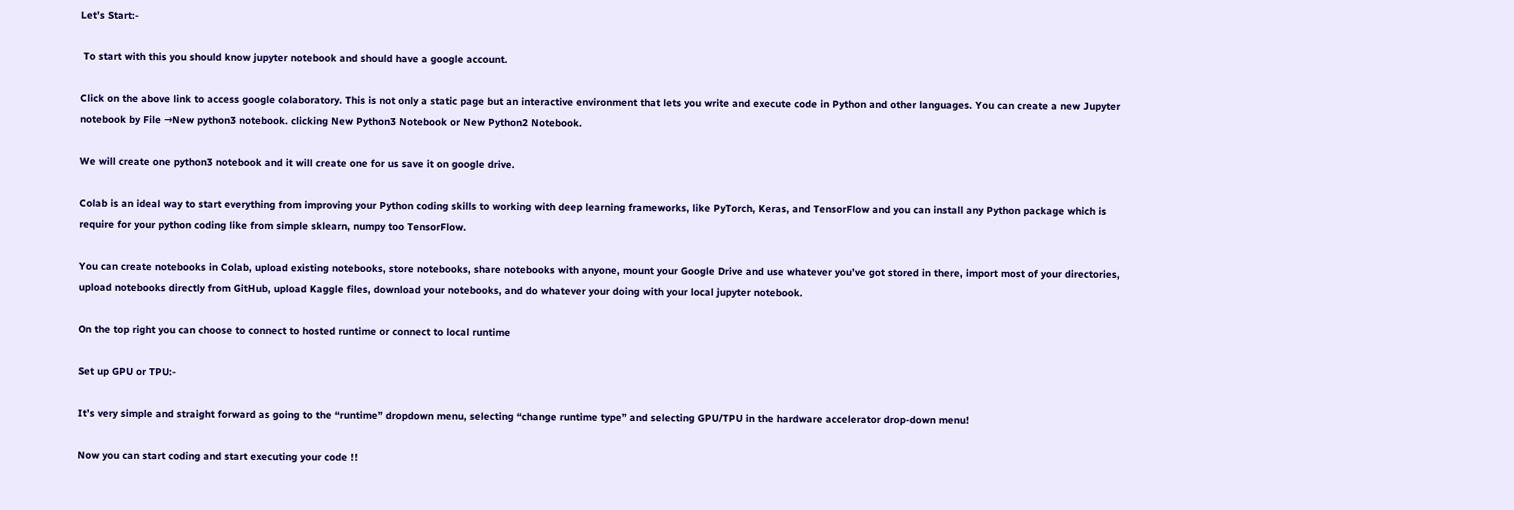Let’s Start:-

 To start with this you should know jupyter notebook and should have a google account.

Click on the above link to access google colaboratory. This is not only a static page but an interactive environment that lets you write and execute code in Python and other languages. You can create a new Jupyter notebook by File →New python3 notebook. clicking New Python3 Notebook or New Python2 Notebook.

We will create one python3 notebook and it will create one for us save it on google drive.

Colab is an ideal way to start everything from improving your Python coding skills to working with deep learning frameworks, like PyTorch, Keras, and TensorFlow and you can install any Python package which is require for your python coding like from simple sklearn, numpy too TensorFlow.

You can create notebooks in Colab, upload existing notebooks, store notebooks, share notebooks with anyone, mount your Google Drive and use whatever you’ve got stored in there, import most of your directories, upload notebooks directly from GitHub, upload Kaggle files, download your notebooks, and do whatever your doing with your local jupyter notebook.

On the top right you can choose to connect to hosted runtime or connect to local runtime

Set up GPU or TPU:-

It’s very simple and straight forward as going to the “runtime” dropdown menu, selecting “change runtime type” and selecting GPU/TPU in the hardware accelerator drop-down menu!

Now you can start coding and start executing your code !!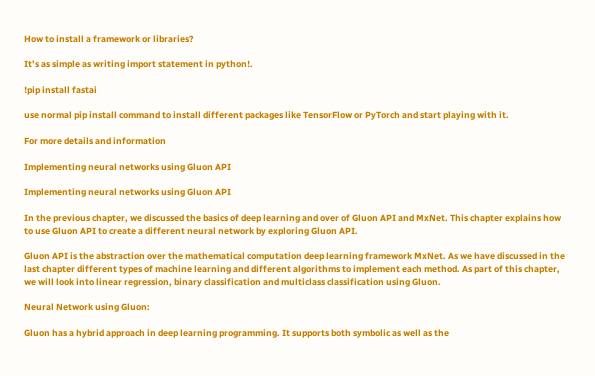How to install a framework or libraries?

It’s as simple as writing import statement in python!.

!pip install fastai

use normal pip install command to install different packages like TensorFlow or PyTorch and start playing with it.

For more details and information

Implementing neural networks using Gluon API

Implementing neural networks using Gluon API

In the previous chapter, we discussed the basics of deep learning and over of Gluon API and MxNet. This chapter explains how to use Gluon API to create a different neural network by exploring Gluon API.

Gluon API is the abstraction over the mathematical computation deep learning framework MxNet. As we have discussed in the last chapter different types of machine learning and different algorithms to implement each method. As part of this chapter, we will look into linear regression, binary classification and multiclass classification using Gluon.

Neural Network using Gluon:

Gluon has a hybrid approach in deep learning programming. It supports both symbolic as well as the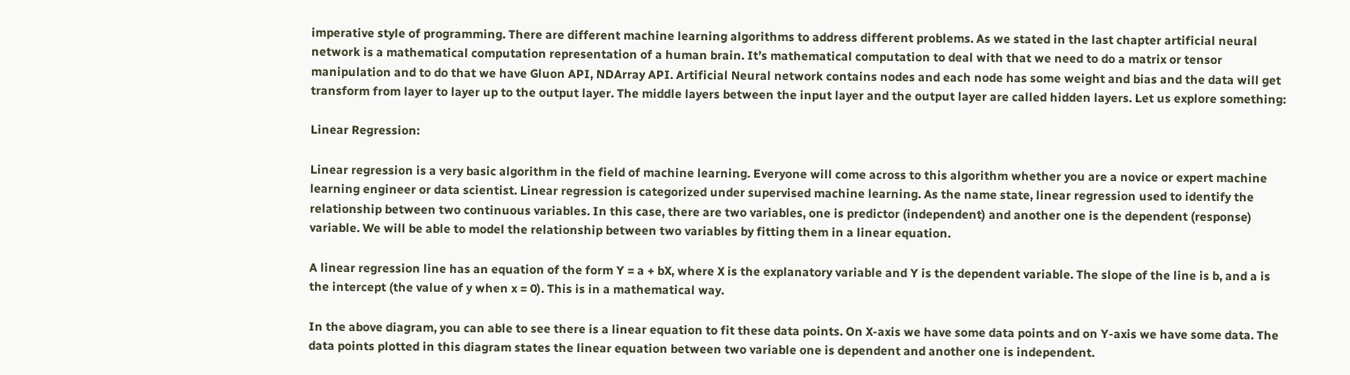imperative style of programming. There are different machine learning algorithms to address different problems. As we stated in the last chapter artificial neural network is a mathematical computation representation of a human brain. It’s mathematical computation to deal with that we need to do a matrix or tensor manipulation and to do that we have Gluon API, NDArray API. Artificial Neural network contains nodes and each node has some weight and bias and the data will get transform from layer to layer up to the output layer. The middle layers between the input layer and the output layer are called hidden layers. Let us explore something:

Linear Regression:

Linear regression is a very basic algorithm in the field of machine learning. Everyone will come across to this algorithm whether you are a novice or expert machine learning engineer or data scientist. Linear regression is categorized under supervised machine learning. As the name state, linear regression used to identify the relationship between two continuous variables. In this case, there are two variables, one is predictor (independent) and another one is the dependent (response) variable. We will be able to model the relationship between two variables by fitting them in a linear equation.

A linear regression line has an equation of the form Y = a + bX, where X is the explanatory variable and Y is the dependent variable. The slope of the line is b, and a is the intercept (the value of y when x = 0). This is in a mathematical way.

In the above diagram, you can able to see there is a linear equation to fit these data points. On X-axis we have some data points and on Y-axis we have some data. The data points plotted in this diagram states the linear equation between two variable one is dependent and another one is independent.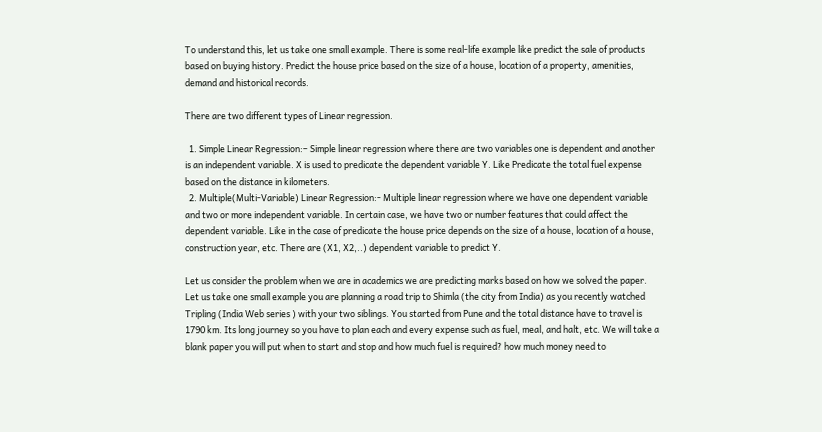To understand this, let us take one small example. There is some real-life example like predict the sale of products based on buying history. Predict the house price based on the size of a house, location of a property, amenities, demand and historical records.

There are two different types of Linear regression.

  1. Simple Linear Regression:– Simple linear regression where there are two variables one is dependent and another is an independent variable. X is used to predicate the dependent variable Y. Like Predicate the total fuel expense based on the distance in kilometers.
  2. Multiple(Multi-Variable) Linear Regression:- Multiple linear regression where we have one dependent variable and two or more independent variable. In certain case, we have two or number features that could affect the dependent variable. Like in the case of predicate the house price depends on the size of a house, location of a house, construction year, etc. There are (X1, X2,..) dependent variable to predict Y.

Let us consider the problem when we are in academics we are predicting marks based on how we solved the paper. Let us take one small example you are planning a road trip to Shimla (the city from India) as you recently watched Tripling (India Web series ) with your two siblings. You started from Pune and the total distance have to travel is 1790 km. Its long journey so you have to plan each and every expense such as fuel, meal, and halt, etc. We will take a blank paper you will put when to start and stop and how much fuel is required? how much money need to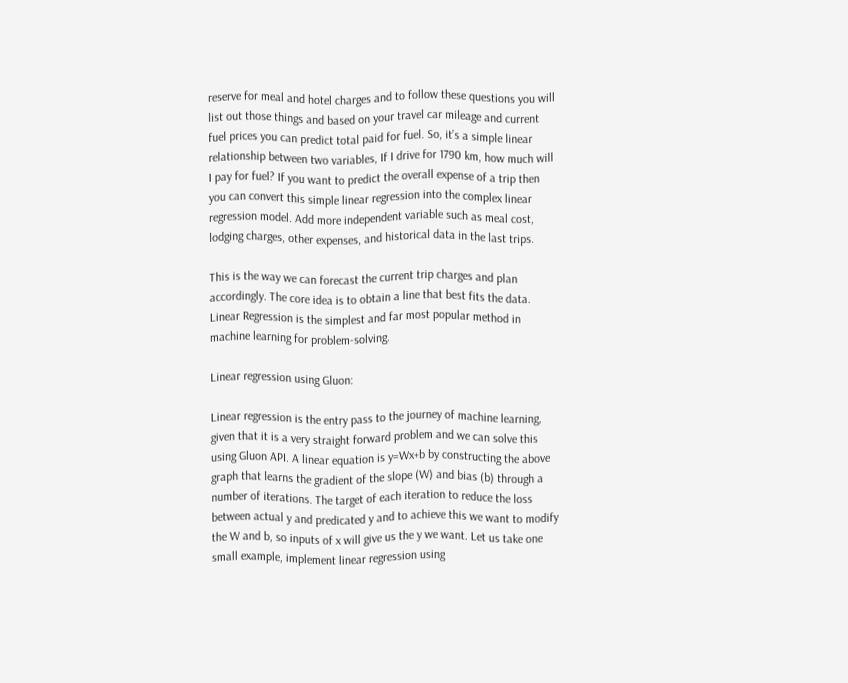reserve for meal and hotel charges and to follow these questions you will list out those things and based on your travel car mileage and current fuel prices you can predict total paid for fuel. So, it’s a simple linear relationship between two variables, If I drive for 1790 km, how much will I pay for fuel? If you want to predict the overall expense of a trip then you can convert this simple linear regression into the complex linear regression model. Add more independent variable such as meal cost, lodging charges, other expenses, and historical data in the last trips.

This is the way we can forecast the current trip charges and plan accordingly. The core idea is to obtain a line that best fits the data. Linear Regression is the simplest and far most popular method in machine learning for problem-solving.

Linear regression using Gluon:

Linear regression is the entry pass to the journey of machine learning, given that it is a very straight forward problem and we can solve this using Gluon API. A linear equation is y=Wx+b by constructing the above graph that learns the gradient of the slope (W) and bias (b) through a number of iterations. The target of each iteration to reduce the loss between actual y and predicated y and to achieve this we want to modify the W and b, so inputs of x will give us the y we want. Let us take one small example, implement linear regression using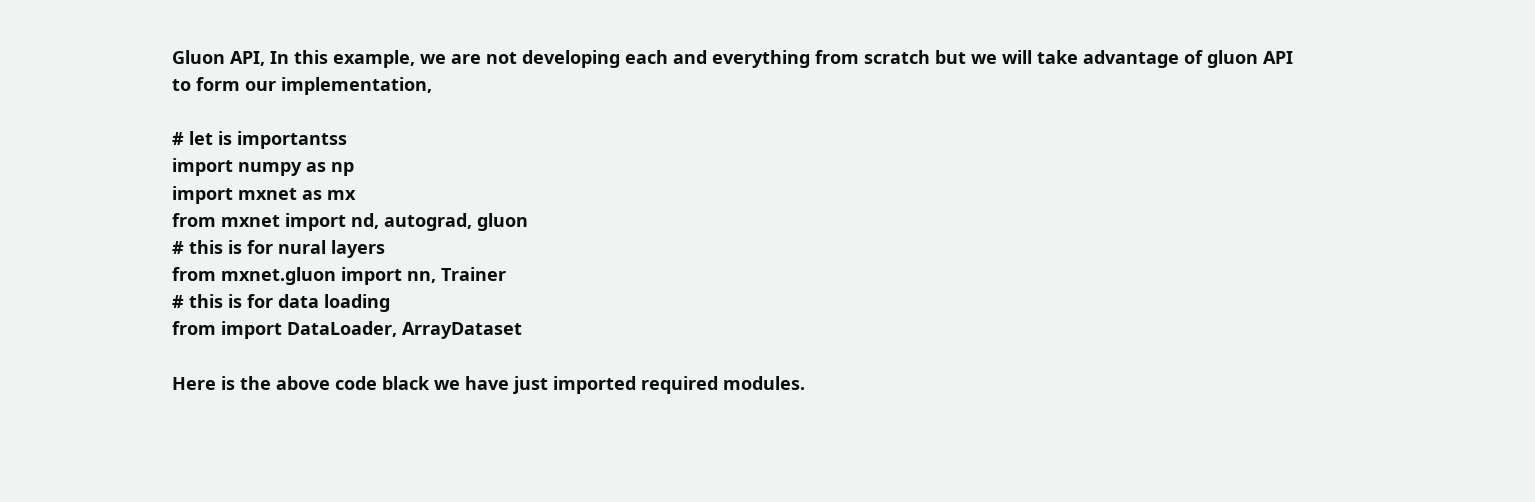Gluon API, In this example, we are not developing each and everything from scratch but we will take advantage of gluon API to form our implementation,

# let is importantss
import numpy as np
import mxnet as mx
from mxnet import nd, autograd, gluon
# this is for nural layers
from mxnet.gluon import nn, Trainer
# this is for data loading
from import DataLoader, ArrayDataset

Here is the above code black we have just imported required modules.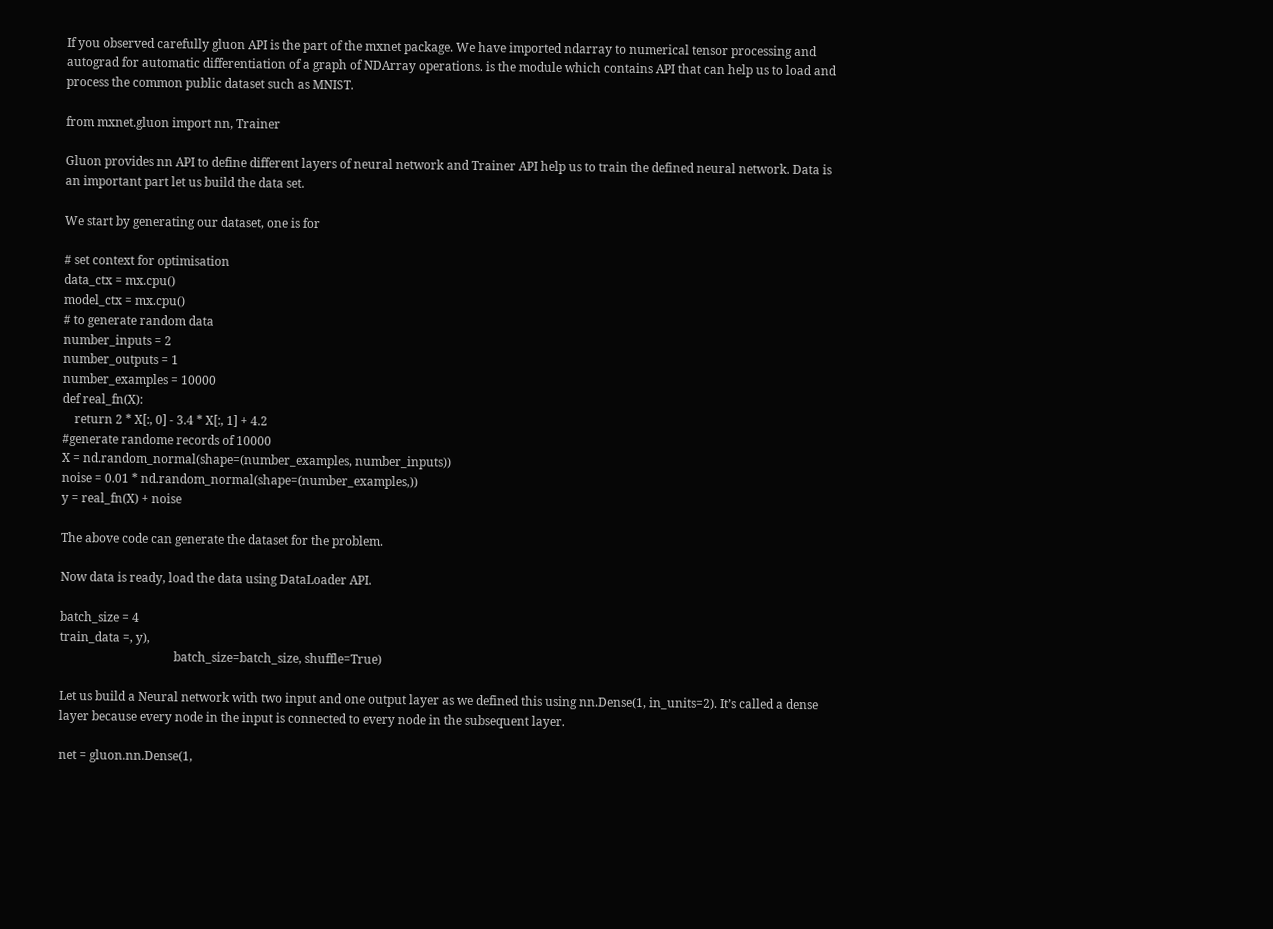If you observed carefully gluon API is the part of the mxnet package. We have imported ndarray to numerical tensor processing and autograd for automatic differentiation of a graph of NDArray operations. is the module which contains API that can help us to load and process the common public dataset such as MNIST.

from mxnet.gluon import nn, Trainer

Gluon provides nn API to define different layers of neural network and Trainer API help us to train the defined neural network. Data is an important part let us build the data set.

We start by generating our dataset, one is for

# set context for optimisation
data_ctx = mx.cpu()
model_ctx = mx.cpu()
# to generate random data
number_inputs = 2
number_outputs = 1
number_examples = 10000
def real_fn(X):
    return 2 * X[:, 0] - 3.4 * X[:, 1] + 4.2
#generate randome records of 10000
X = nd.random_normal(shape=(number_examples, number_inputs))
noise = 0.01 * nd.random_normal(shape=(number_examples,))
y = real_fn(X) + noise

The above code can generate the dataset for the problem.

Now data is ready, load the data using DataLoader API.

batch_size = 4
train_data =, y),
                                      batch_size=batch_size, shuffle=True)

Let us build a Neural network with two input and one output layer as we defined this using nn.Dense(1, in_units=2). It’s called a dense layer because every node in the input is connected to every node in the subsequent layer.

net = gluon.nn.Dense(1,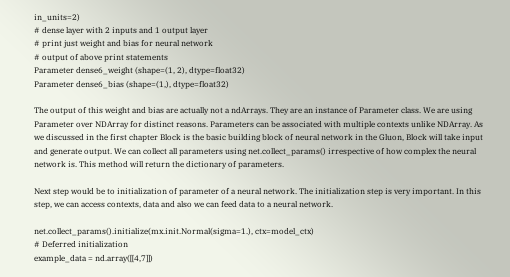in_units=2)
# dense layer with 2 inputs and 1 output layer
# print just weight and bias for neural network
# output of above print statements
Parameter dense6_weight (shape=(1, 2), dtype=float32)
Parameter dense6_bias (shape=(1,), dtype=float32)

The output of this weight and bias are actually not a ndArrays. They are an instance of Parameter class. We are using Parameter over NDArray for distinct reasons. Parameters can be associated with multiple contexts unlike NDArray. As we discussed in the first chapter Block is the basic building block of neural network in the Gluon, Block will take input and generate output. We can collect all parameters using net.collect_params() irrespective of how complex the neural network is. This method will return the dictionary of parameters.

Next step would be to initialization of parameter of a neural network. The initialization step is very important. In this step, we can access contexts, data and also we can feed data to a neural network.

net.collect_params().initialize(mx.init.Normal(sigma=1.), ctx=model_ctx)
# Deferred initialization
example_data = nd.array([[4,7]])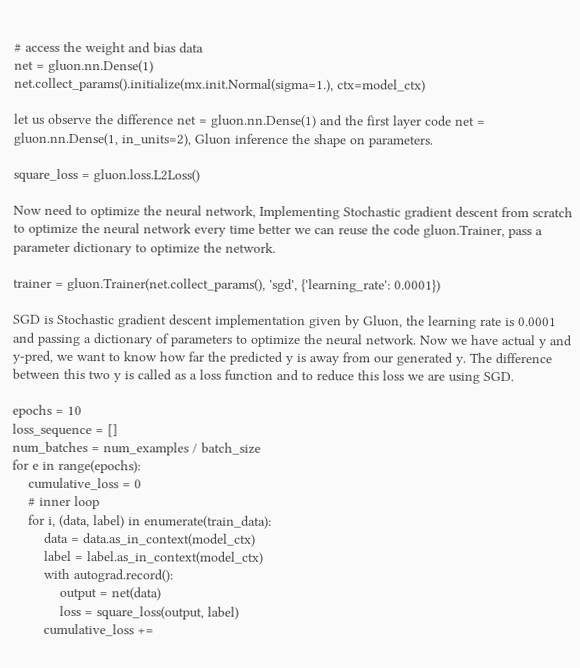# access the weight and bias data
net = gluon.nn.Dense(1)
net.collect_params().initialize(mx.init.Normal(sigma=1.), ctx=model_ctx)

let us observe the difference net = gluon.nn.Dense(1) and the first layer code net = gluon.nn.Dense(1, in_units=2), Gluon inference the shape on parameters.

square_loss = gluon.loss.L2Loss()

Now need to optimize the neural network, Implementing Stochastic gradient descent from scratch to optimize the neural network every time better we can reuse the code gluon.Trainer, pass a parameter dictionary to optimize the network.

trainer = gluon.Trainer(net.collect_params(), 'sgd', {'learning_rate': 0.0001})

SGD is Stochastic gradient descent implementation given by Gluon, the learning rate is 0.0001 and passing a dictionary of parameters to optimize the neural network. Now we have actual y and y-pred, we want to know how far the predicted y is away from our generated y. The difference between this two y is called as a loss function and to reduce this loss we are using SGD.

epochs = 10
loss_sequence = []
num_batches = num_examples / batch_size
for e in range(epochs):
    cumulative_loss = 0
    # inner loop
    for i, (data, label) in enumerate(train_data):
        data = data.as_in_context(model_ctx)
        label = label.as_in_context(model_ctx)
        with autograd.record():
            output = net(data)
            loss = square_loss(output, label)
        cumulative_loss +=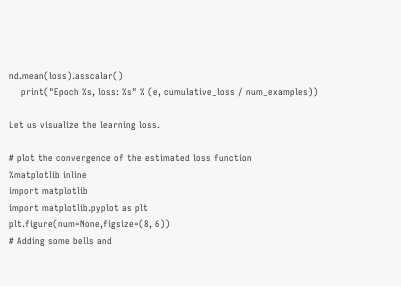nd.mean(loss).asscalar()
    print("Epoch %s, loss: %s" % (e, cumulative_loss / num_examples))

Let us visualize the learning loss.

# plot the convergence of the estimated loss function
%matplotlib inline
import matplotlib
import matplotlib.pyplot as plt
plt.figure(num=None,figsize=(8, 6))
# Adding some bells and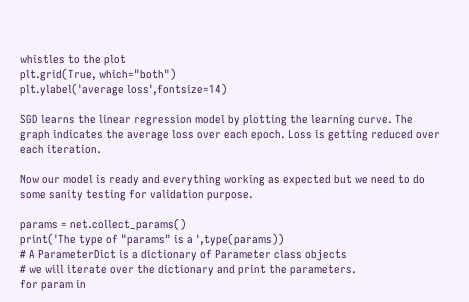whistles to the plot
plt.grid(True, which="both")
plt.ylabel('average loss',fontsize=14)

SGD learns the linear regression model by plotting the learning curve. The graph indicates the average loss over each epoch. Loss is getting reduced over each iteration.

Now our model is ready and everything working as expected but we need to do some sanity testing for validation purpose.

params = net.collect_params()
print('The type of "params" is a ',type(params))
# A ParameterDict is a dictionary of Parameter class objects
# we will iterate over the dictionary and print the parameters.
for param in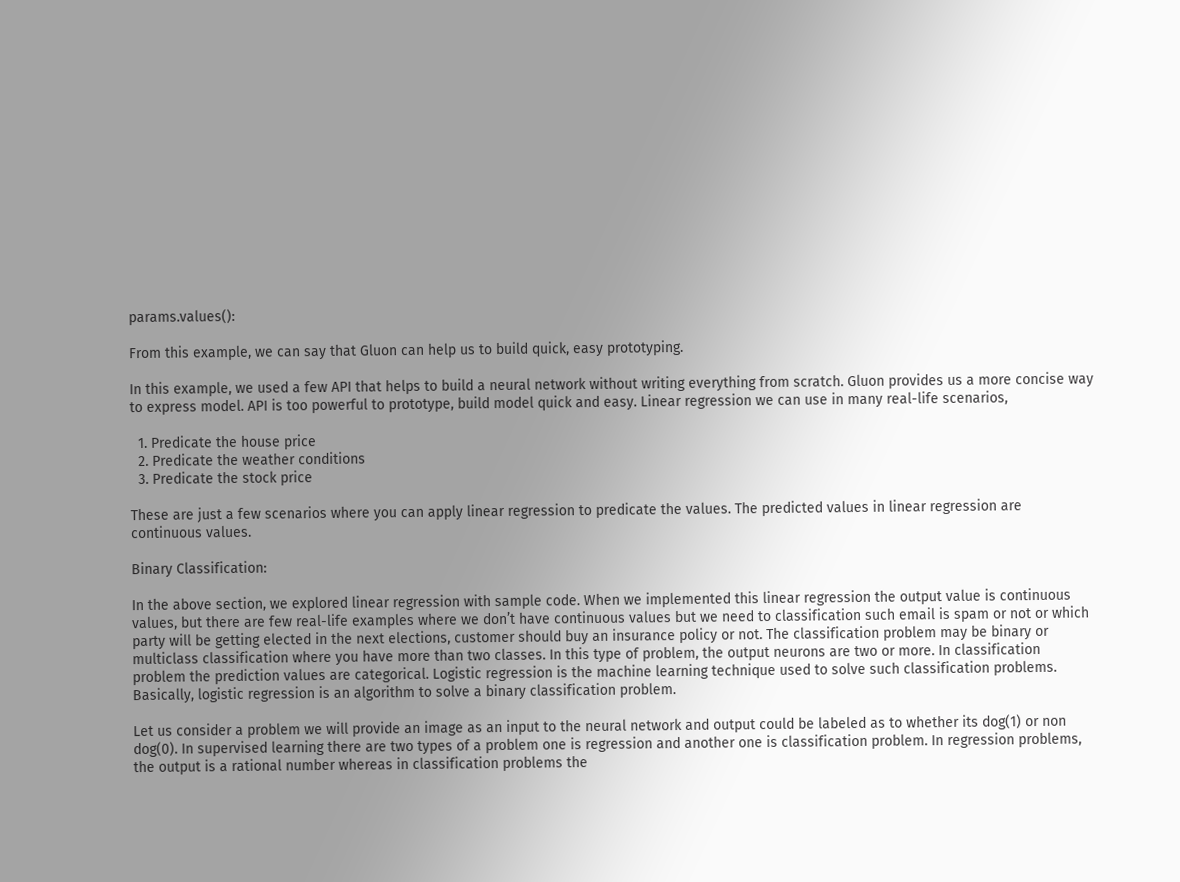params.values():

From this example, we can say that Gluon can help us to build quick, easy prototyping.

In this example, we used a few API that helps to build a neural network without writing everything from scratch. Gluon provides us a more concise way to express model. API is too powerful to prototype, build model quick and easy. Linear regression we can use in many real-life scenarios,

  1. Predicate the house price
  2. Predicate the weather conditions
  3. Predicate the stock price

These are just a few scenarios where you can apply linear regression to predicate the values. The predicted values in linear regression are continuous values.

Binary Classification:

In the above section, we explored linear regression with sample code. When we implemented this linear regression the output value is continuous values, but there are few real-life examples where we don’t have continuous values but we need to classification such email is spam or not or which party will be getting elected in the next elections, customer should buy an insurance policy or not. The classification problem may be binary or multiclass classification where you have more than two classes. In this type of problem, the output neurons are two or more. In classification problem the prediction values are categorical. Logistic regression is the machine learning technique used to solve such classification problems. Basically, logistic regression is an algorithm to solve a binary classification problem.

Let us consider a problem we will provide an image as an input to the neural network and output could be labeled as to whether its dog(1) or non dog(0). In supervised learning there are two types of a problem one is regression and another one is classification problem. In regression problems, the output is a rational number whereas in classification problems the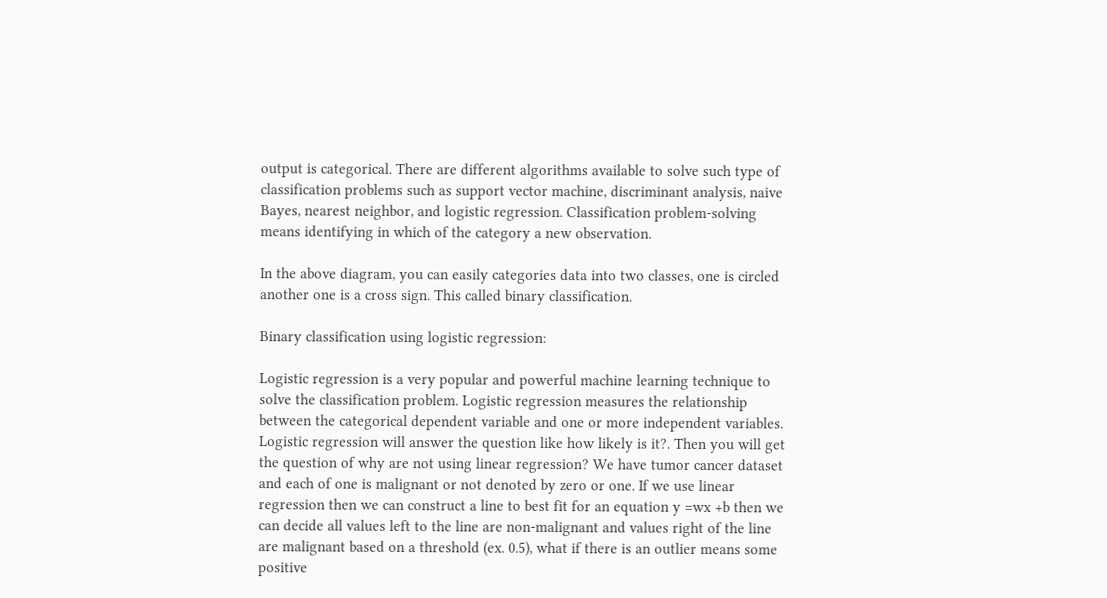output is categorical. There are different algorithms available to solve such type of classification problems such as support vector machine, discriminant analysis, naive Bayes, nearest neighbor, and logistic regression. Classification problem-solving means identifying in which of the category a new observation.

In the above diagram, you can easily categories data into two classes, one is circled another one is a cross sign. This called binary classification.

Binary classification using logistic regression:

Logistic regression is a very popular and powerful machine learning technique to solve the classification problem. Logistic regression measures the relationship between the categorical dependent variable and one or more independent variables. Logistic regression will answer the question like how likely is it?. Then you will get the question of why are not using linear regression? We have tumor cancer dataset and each of one is malignant or not denoted by zero or one. If we use linear regression then we can construct a line to best fit for an equation y =wx +b then we can decide all values left to the line are non-malignant and values right of the line are malignant based on a threshold (ex. 0.5), what if there is an outlier means some positive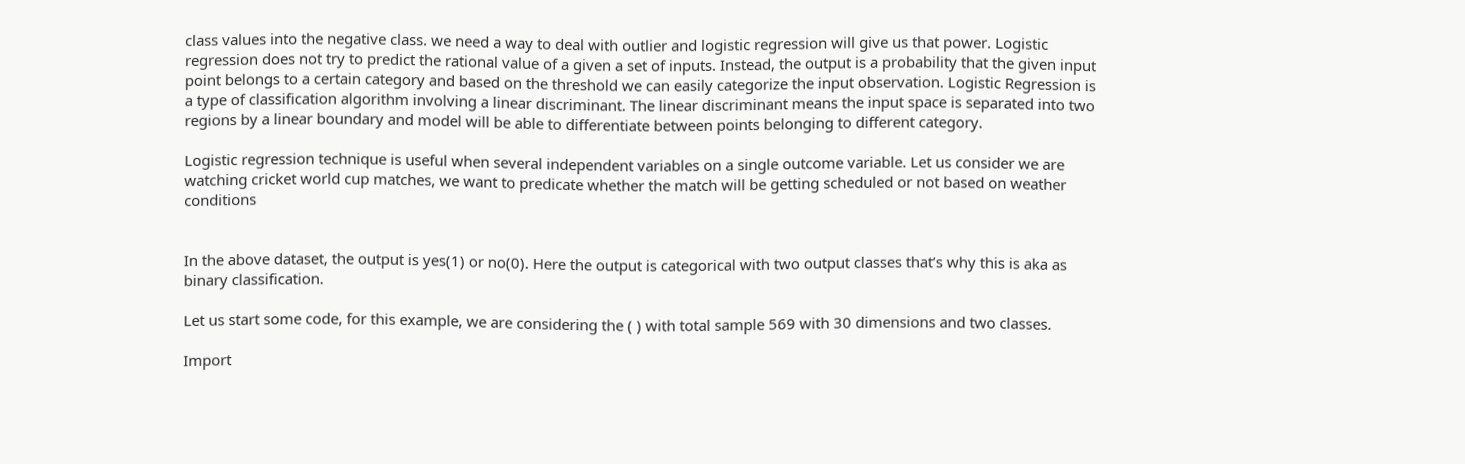class values into the negative class. we need a way to deal with outlier and logistic regression will give us that power. Logistic regression does not try to predict the rational value of a given a set of inputs. Instead, the output is a probability that the given input point belongs to a certain category and based on the threshold we can easily categorize the input observation. Logistic Regression is a type of classification algorithm involving a linear discriminant. The linear discriminant means the input space is separated into two regions by a linear boundary and model will be able to differentiate between points belonging to different category.

Logistic regression technique is useful when several independent variables on a single outcome variable. Let us consider we are watching cricket world cup matches, we want to predicate whether the match will be getting scheduled or not based on weather conditions


In the above dataset, the output is yes(1) or no(0). Here the output is categorical with two output classes that’s why this is aka as binary classification.

Let us start some code, for this example, we are considering the ( ) with total sample 569 with 30 dimensions and two classes.

Import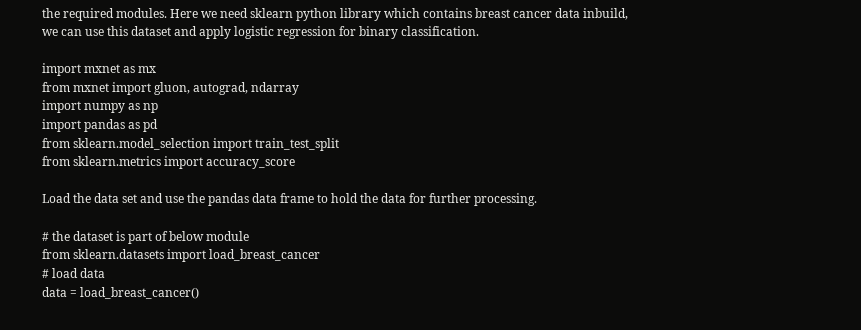the required modules. Here we need sklearn python library which contains breast cancer data inbuild, we can use this dataset and apply logistic regression for binary classification.

import mxnet as mx
from mxnet import gluon, autograd, ndarray
import numpy as np
import pandas as pd
from sklearn.model_selection import train_test_split
from sklearn.metrics import accuracy_score

Load the data set and use the pandas data frame to hold the data for further processing.

# the dataset is part of below module
from sklearn.datasets import load_breast_cancer
# load data
data = load_breast_cancer()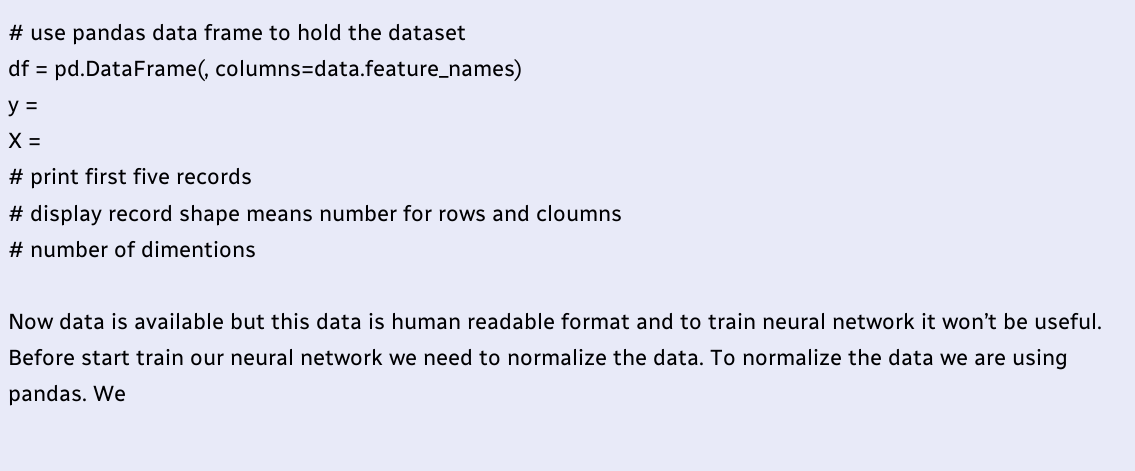# use pandas data frame to hold the dataset
df = pd.DataFrame(, columns=data.feature_names)
y =
X =
# print first five records
# display record shape means number for rows and cloumns
# number of dimentions

Now data is available but this data is human readable format and to train neural network it won’t be useful. Before start train our neural network we need to normalize the data. To normalize the data we are using pandas. We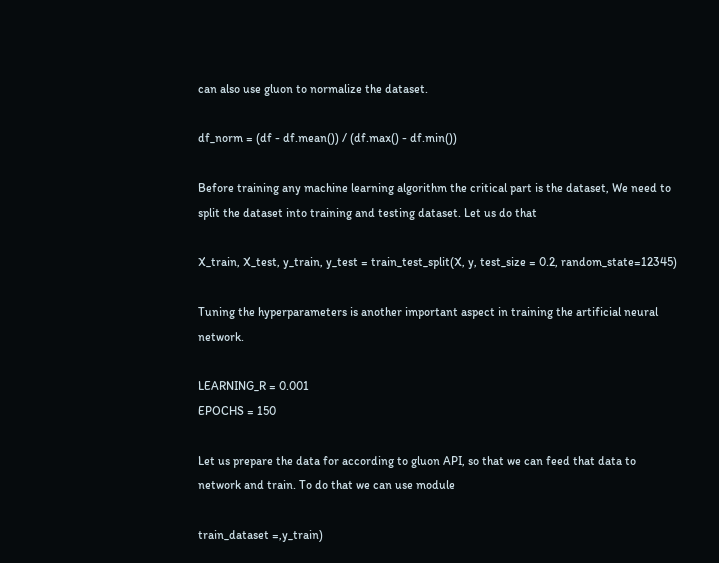can also use gluon to normalize the dataset.

df_norm = (df - df.mean()) / (df.max() - df.min())

Before training any machine learning algorithm the critical part is the dataset, We need to split the dataset into training and testing dataset. Let us do that

X_train, X_test, y_train, y_test = train_test_split(X, y, test_size = 0.2, random_state=12345)

Tuning the hyperparameters is another important aspect in training the artificial neural network.

LEARNING_R = 0.001
EPOCHS = 150

Let us prepare the data for according to gluon API, so that we can feed that data to network and train. To do that we can use module

train_dataset =,y_train)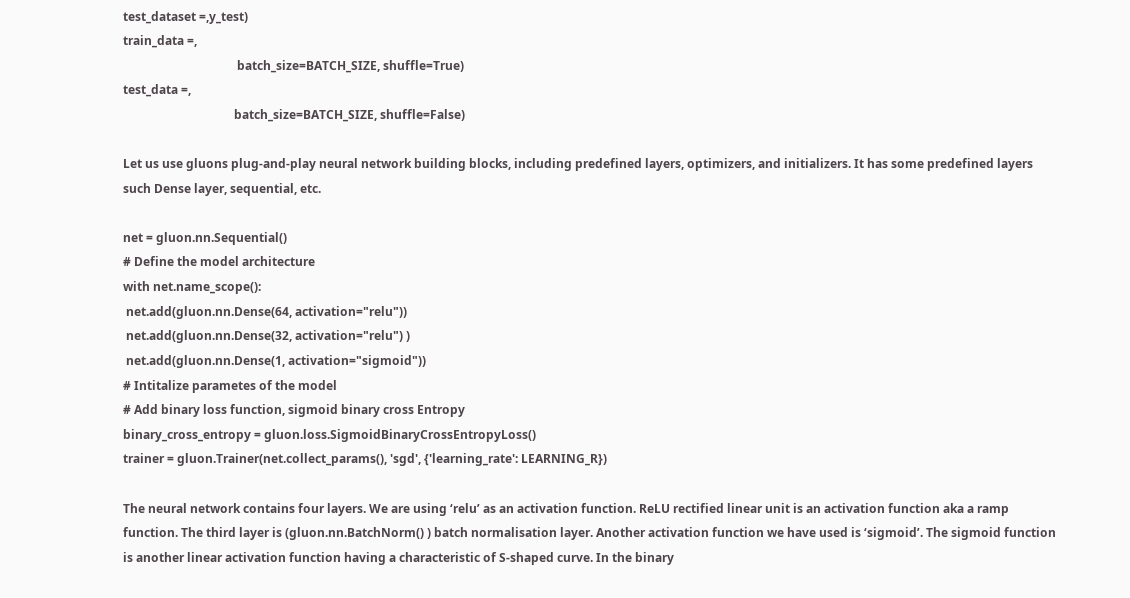test_dataset =,y_test)
train_data =,
                                      batch_size=BATCH_SIZE, shuffle=True)
test_data =,
                                     batch_size=BATCH_SIZE, shuffle=False)

Let us use gluons plug-and-play neural network building blocks, including predefined layers, optimizers, and initializers. It has some predefined layers such Dense layer, sequential, etc.

net = gluon.nn.Sequential()
# Define the model architecture
with net.name_scope():
 net.add(gluon.nn.Dense(64, activation="relu"))
 net.add(gluon.nn.Dense(32, activation="relu") )
 net.add(gluon.nn.Dense(1, activation="sigmoid"))
# Intitalize parametes of the model
# Add binary loss function, sigmoid binary cross Entropy
binary_cross_entropy = gluon.loss.SigmoidBinaryCrossEntropyLoss()
trainer = gluon.Trainer(net.collect_params(), 'sgd', {'learning_rate': LEARNING_R})

The neural network contains four layers. We are using ‘relu’ as an activation function. ReLU rectified linear unit is an activation function aka a ramp function. The third layer is (gluon.nn.BatchNorm() ) batch normalisation layer. Another activation function we have used is ‘sigmoid’. The sigmoid function is another linear activation function having a characteristic of S-shaped curve. In the binary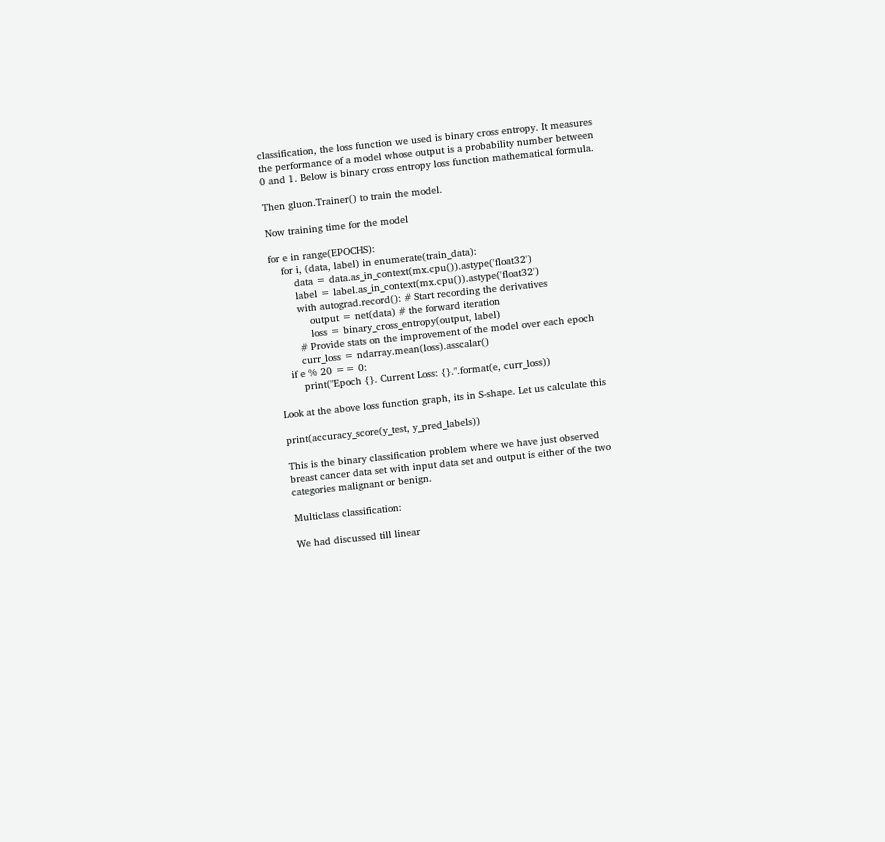classification, the loss function we used is binary cross entropy. It measures the performance of a model whose output is a probability number between 0 and 1. Below is binary cross entropy loss function mathematical formula.

Then gluon.Trainer() to train the model.

Now training time for the model

for e in range(EPOCHS):
    for i, (data, label) in enumerate(train_data):
        data = data.as_in_context(mx.cpu()).astype('float32')
        label = label.as_in_context(mx.cpu()).astype('float32')
        with autograd.record(): # Start recording the derivatives
            output = net(data) # the forward iteration
            loss = binary_cross_entropy(output, label)
        # Provide stats on the improvement of the model over each epoch
        curr_loss = ndarray.mean(loss).asscalar()
    if e % 20 == 0:
        print("Epoch {}. Current Loss: {}.".format(e, curr_loss))

Look at the above loss function graph, its in S-shape. Let us calculate this

print(accuracy_score(y_test, y_pred_labels))

This is the binary classification problem where we have just observed breast cancer data set with input data set and output is either of the two categories malignant or benign.

Multiclass classification:

We had discussed till linear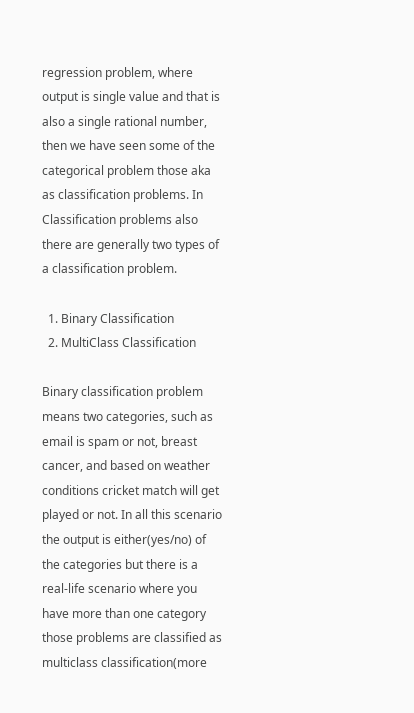regression problem, where output is single value and that is also a single rational number, then we have seen some of the categorical problem those aka as classification problems. In Classification problems also there are generally two types of a classification problem.

  1. Binary Classification
  2. MultiClass Classification

Binary classification problem means two categories, such as email is spam or not, breast cancer, and based on weather conditions cricket match will get played or not. In all this scenario the output is either(yes/no) of the categories but there is a real-life scenario where you have more than one category those problems are classified as multiclass classification(more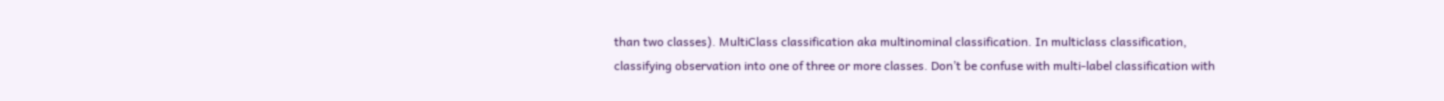than two classes). MultiClass classification aka multinominal classification. In multiclass classification, classifying observation into one of three or more classes. Don’t be confuse with multi-label classification with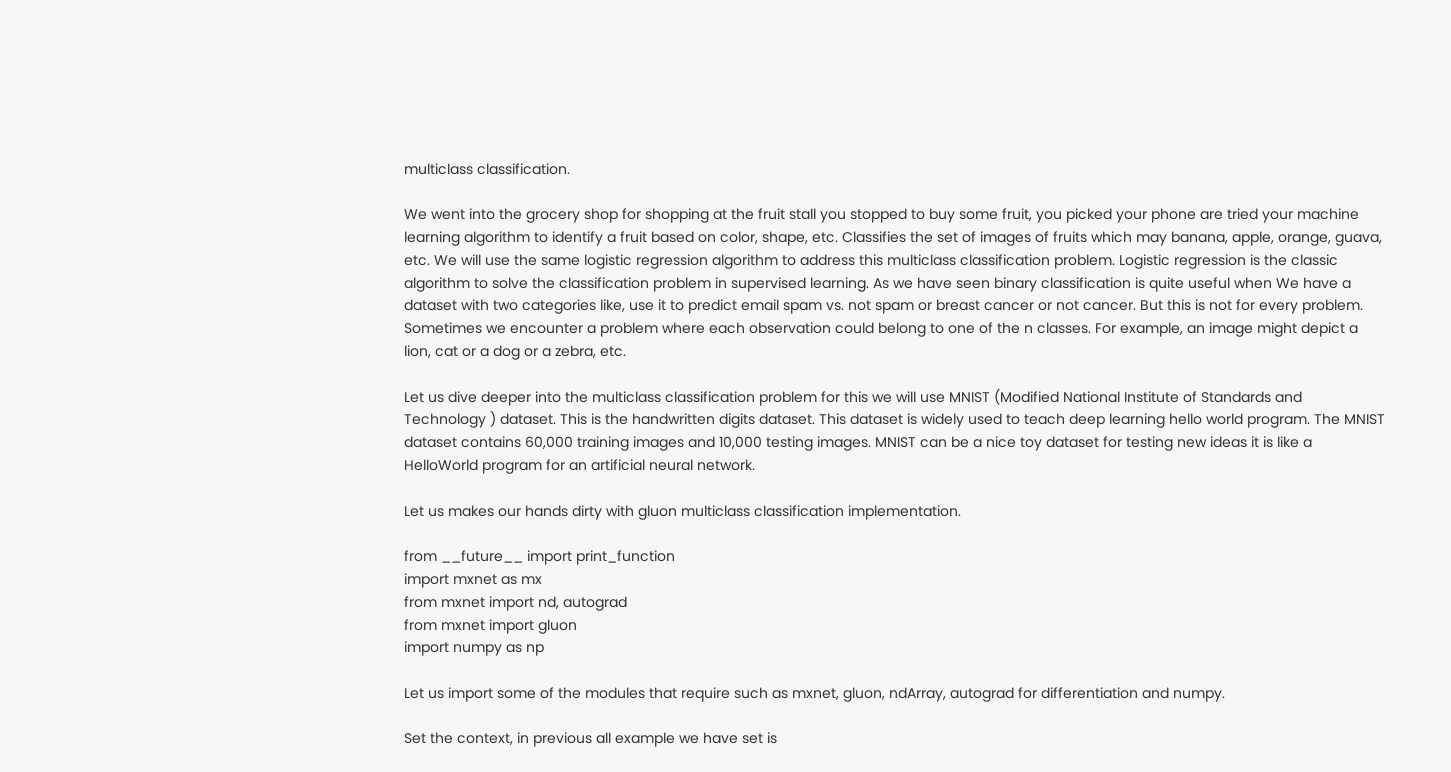multiclass classification.

We went into the grocery shop for shopping at the fruit stall you stopped to buy some fruit, you picked your phone are tried your machine learning algorithm to identify a fruit based on color, shape, etc. Classifies the set of images of fruits which may banana, apple, orange, guava, etc. We will use the same logistic regression algorithm to address this multiclass classification problem. Logistic regression is the classic algorithm to solve the classification problem in supervised learning. As we have seen binary classification is quite useful when We have a dataset with two categories like, use it to predict email spam vs. not spam or breast cancer or not cancer. But this is not for every problem. Sometimes we encounter a problem where each observation could belong to one of the n classes. For example, an image might depict a lion, cat or a dog or a zebra, etc.

Let us dive deeper into the multiclass classification problem for this we will use MNIST (Modified National Institute of Standards and Technology ) dataset. This is the handwritten digits dataset. This dataset is widely used to teach deep learning hello world program. The MNIST dataset contains 60,000 training images and 10,000 testing images. MNIST can be a nice toy dataset for testing new ideas it is like a HelloWorld program for an artificial neural network.

Let us makes our hands dirty with gluon multiclass classification implementation.

from __future__ import print_function
import mxnet as mx
from mxnet import nd, autograd
from mxnet import gluon
import numpy as np

Let us import some of the modules that require such as mxnet, gluon, ndArray, autograd for differentiation and numpy.

Set the context, in previous all example we have set is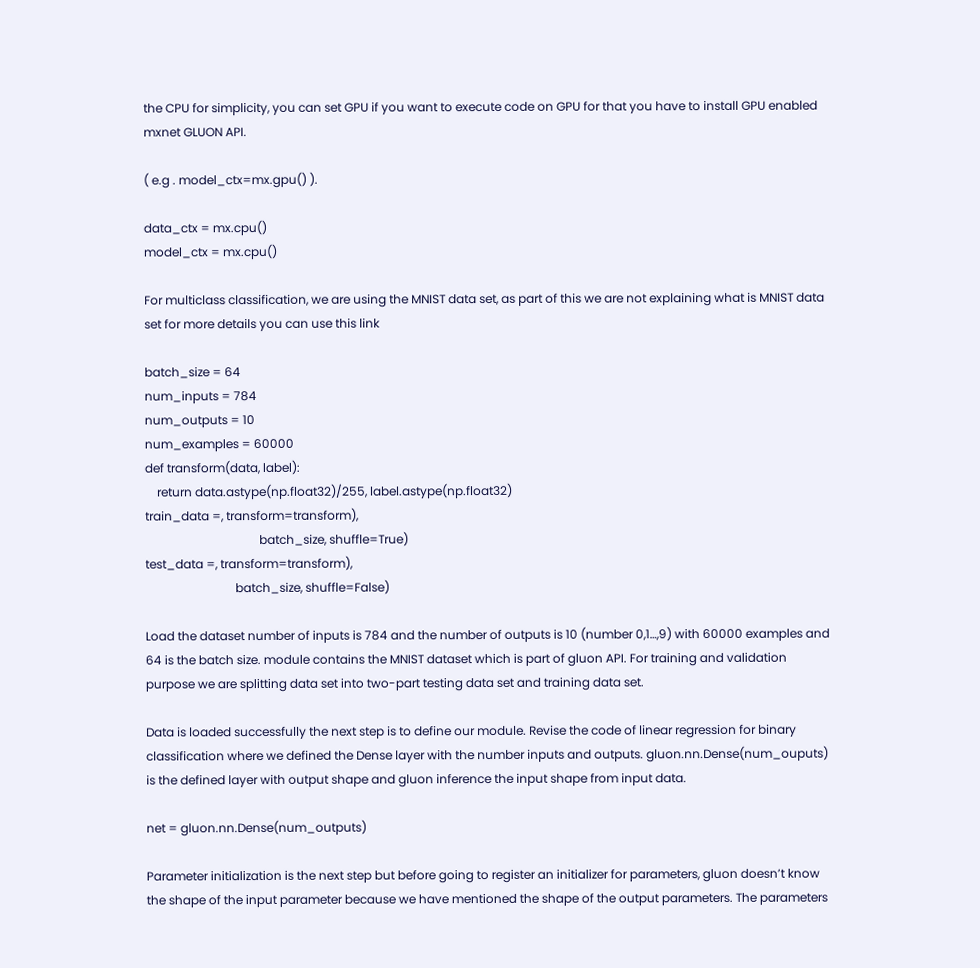the CPU for simplicity, you can set GPU if you want to execute code on GPU for that you have to install GPU enabled mxnet GLUON API.

( e.g . model_ctx=mx.gpu() ).

data_ctx = mx.cpu()
model_ctx = mx.cpu()

For multiclass classification, we are using the MNIST data set, as part of this we are not explaining what is MNIST data set for more details you can use this link

batch_size = 64
num_inputs = 784
num_outputs = 10
num_examples = 60000
def transform(data, label):
    return data.astype(np.float32)/255, label.astype(np.float32)
train_data =, transform=transform),
                                      batch_size, shuffle=True)
test_data =, transform=transform),
                              batch_size, shuffle=False)

Load the dataset number of inputs is 784 and the number of outputs is 10 (number 0,1…,9) with 60000 examples and 64 is the batch size. module contains the MNIST dataset which is part of gluon API. For training and validation purpose we are splitting data set into two-part testing data set and training data set.

Data is loaded successfully the next step is to define our module. Revise the code of linear regression for binary classification where we defined the Dense layer with the number inputs and outputs. gluon.nn.Dense(num_ouputs) is the defined layer with output shape and gluon inference the input shape from input data.

net = gluon.nn.Dense(num_outputs)

Parameter initialization is the next step but before going to register an initializer for parameters, gluon doesn’t know the shape of the input parameter because we have mentioned the shape of the output parameters. The parameters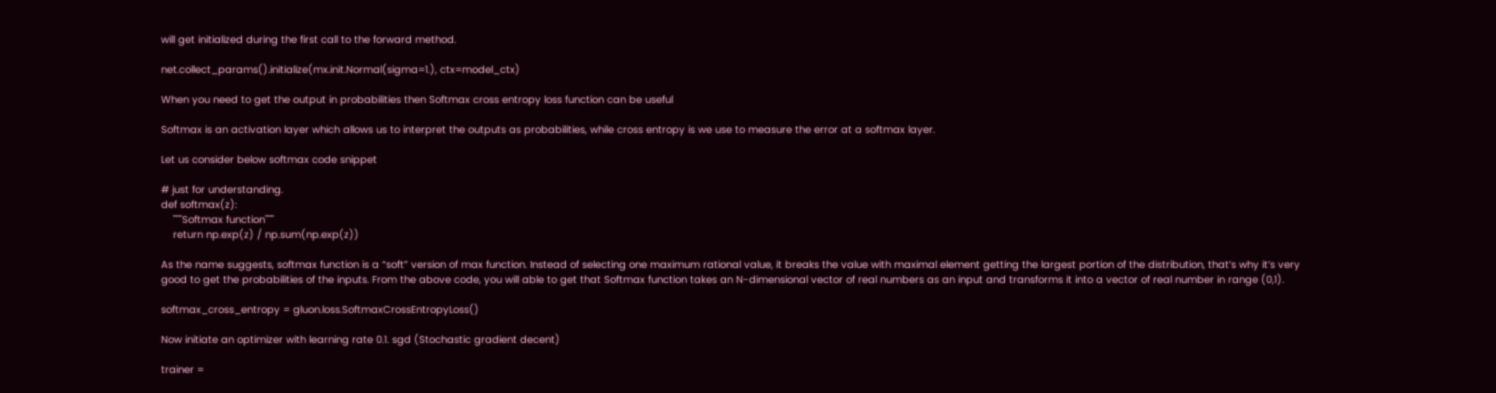will get initialized during the first call to the forward method.

net.collect_params().initialize(mx.init.Normal(sigma=1.), ctx=model_ctx)

When you need to get the output in probabilities then Softmax cross entropy loss function can be useful

Softmax is an activation layer which allows us to interpret the outputs as probabilities, while cross entropy is we use to measure the error at a softmax layer.

Let us consider below softmax code snippet

# just for understanding.
def softmax(z):
    """Softmax function"""
    return np.exp(z) / np.sum(np.exp(z))

As the name suggests, softmax function is a “soft” version of max function. Instead of selecting one maximum rational value, it breaks the value with maximal element getting the largest portion of the distribution, that’s why it’s very good to get the probabilities of the inputs. From the above code, you will able to get that Softmax function takes an N-dimensional vector of real numbers as an input and transforms it into a vector of real number in range (0,1).

softmax_cross_entropy = gluon.loss.SoftmaxCrossEntropyLoss()

Now initiate an optimizer with learning rate 0.1. sgd (Stochastic gradient decent)

trainer =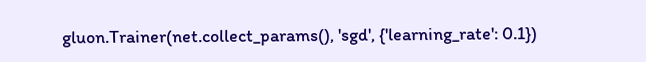gluon.Trainer(net.collect_params(), 'sgd', {'learning_rate': 0.1})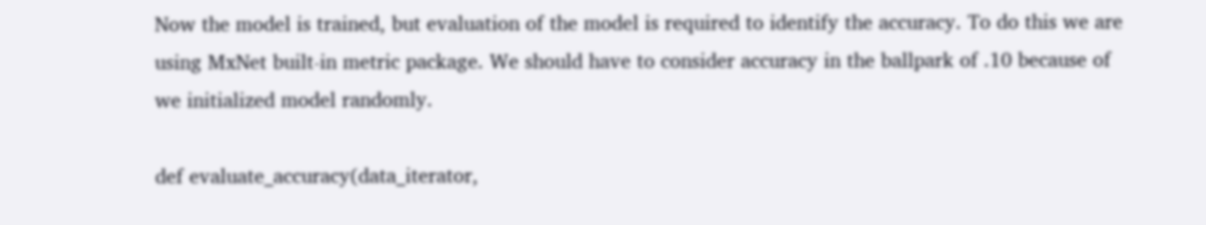Now the model is trained, but evaluation of the model is required to identify the accuracy. To do this we are using MxNet built-in metric package. We should have to consider accuracy in the ballpark of .10 because of we initialized model randomly.

def evaluate_accuracy(data_iterator,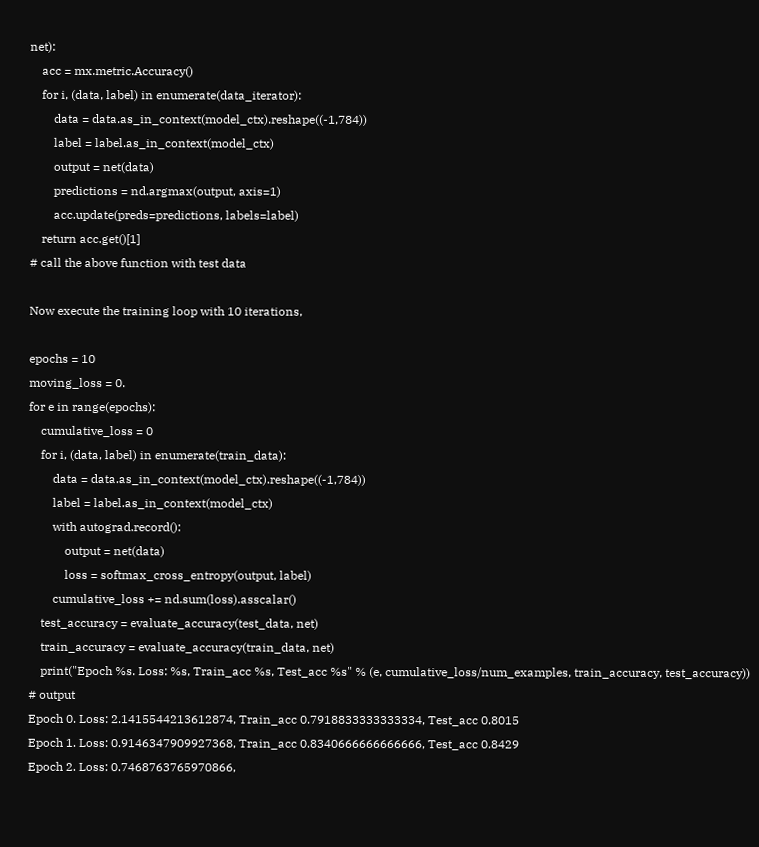net):
    acc = mx.metric.Accuracy()
    for i, (data, label) in enumerate(data_iterator):
        data = data.as_in_context(model_ctx).reshape((-1,784))
        label = label.as_in_context(model_ctx)
        output = net(data)
        predictions = nd.argmax(output, axis=1)
        acc.update(preds=predictions, labels=label)
    return acc.get()[1]
# call the above function with test data

Now execute the training loop with 10 iterations,

epochs = 10
moving_loss = 0.
for e in range(epochs):
    cumulative_loss = 0
    for i, (data, label) in enumerate(train_data):
        data = data.as_in_context(model_ctx).reshape((-1,784))
        label = label.as_in_context(model_ctx)
        with autograd.record():
            output = net(data)
            loss = softmax_cross_entropy(output, label)
        cumulative_loss += nd.sum(loss).asscalar()
    test_accuracy = evaluate_accuracy(test_data, net)
    train_accuracy = evaluate_accuracy(train_data, net)
    print("Epoch %s. Loss: %s, Train_acc %s, Test_acc %s" % (e, cumulative_loss/num_examples, train_accuracy, test_accuracy))
# output
Epoch 0. Loss: 2.1415544213612874, Train_acc 0.7918833333333334, Test_acc 0.8015
Epoch 1. Loss: 0.9146347909927368, Train_acc 0.8340666666666666, Test_acc 0.8429
Epoch 2. Loss: 0.7468763765970866,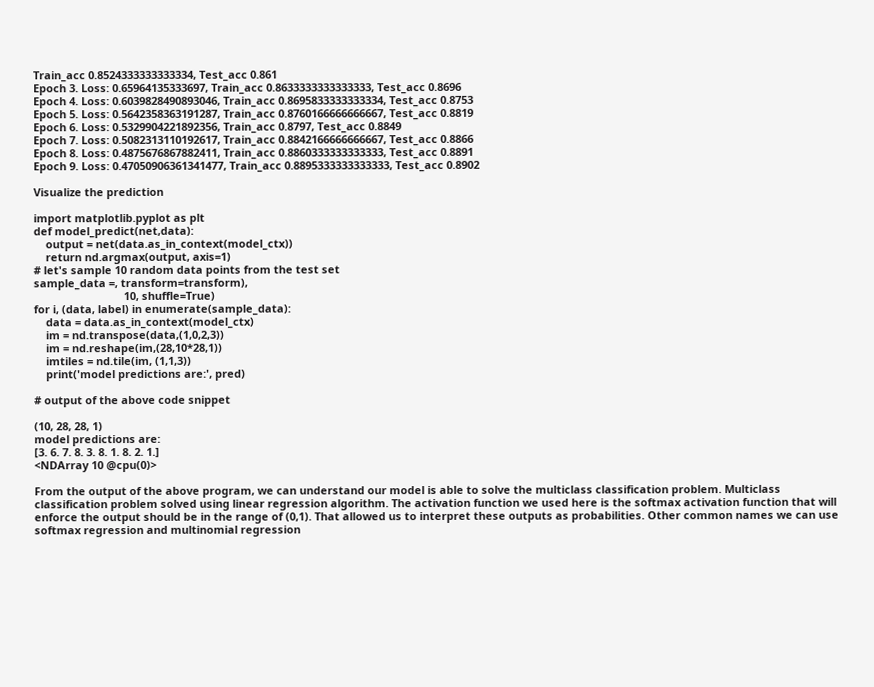Train_acc 0.8524333333333334, Test_acc 0.861
Epoch 3. Loss: 0.65964135333697, Train_acc 0.8633333333333333, Test_acc 0.8696
Epoch 4. Loss: 0.6039828490893046, Train_acc 0.8695833333333334, Test_acc 0.8753
Epoch 5. Loss: 0.5642358363191287, Train_acc 0.8760166666666667, Test_acc 0.8819
Epoch 6. Loss: 0.5329904221892356, Train_acc 0.8797, Test_acc 0.8849
Epoch 7. Loss: 0.5082313110192617, Train_acc 0.8842166666666667, Test_acc 0.8866
Epoch 8. Loss: 0.4875676867882411, Train_acc 0.8860333333333333, Test_acc 0.8891
Epoch 9. Loss: 0.47050906361341477, Train_acc 0.8895333333333333, Test_acc 0.8902

Visualize the prediction

import matplotlib.pyplot as plt
def model_predict(net,data):
    output = net(data.as_in_context(model_ctx))
    return nd.argmax(output, axis=1)
# let's sample 10 random data points from the test set
sample_data =, transform=transform),
                              10, shuffle=True)
for i, (data, label) in enumerate(sample_data):
    data = data.as_in_context(model_ctx)
    im = nd.transpose(data,(1,0,2,3))
    im = nd.reshape(im,(28,10*28,1))
    imtiles = nd.tile(im, (1,1,3))
    print('model predictions are:', pred)

# output of the above code snippet

(10, 28, 28, 1)
model predictions are:
[3. 6. 7. 8. 3. 8. 1. 8. 2. 1.]
<NDArray 10 @cpu(0)>

From the output of the above program, we can understand our model is able to solve the multiclass classification problem. Multiclass classification problem solved using linear regression algorithm. The activation function we used here is the softmax activation function that will enforce the output should be in the range of (0,1). That allowed us to interpret these outputs as probabilities. Other common names we can use softmax regression and multinomial regression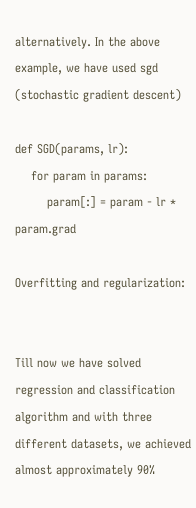alternatively. In the above example, we have used sgd (stochastic gradient descent)

def SGD(params, lr):
    for param in params:
        param[:] = param - lr * param.grad

Overfitting and regularization:


Till now we have solved regression and classification algorithm and with three different datasets, we achieved almost approximately 90%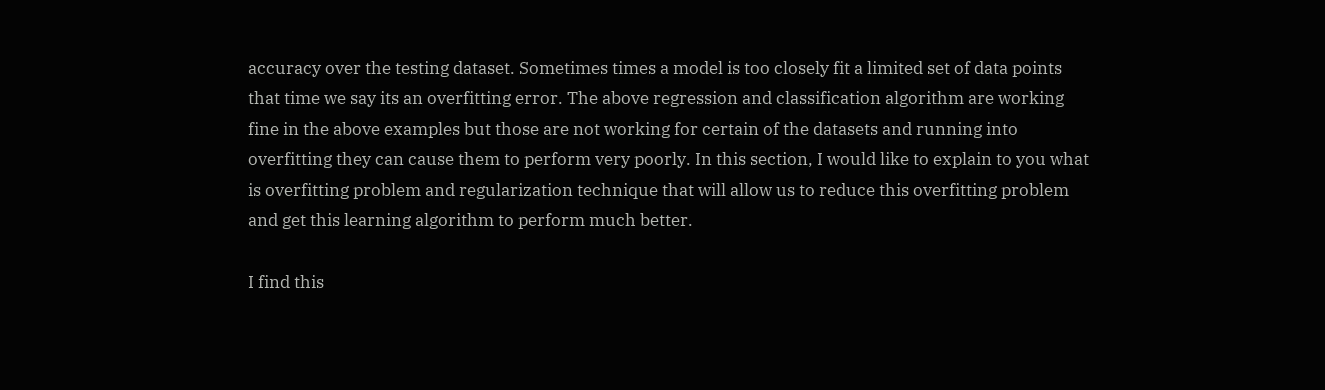accuracy over the testing dataset. Sometimes times a model is too closely fit a limited set of data points that time we say its an overfitting error. The above regression and classification algorithm are working fine in the above examples but those are not working for certain of the datasets and running into overfitting they can cause them to perform very poorly. In this section, I would like to explain to you what is overfitting problem and regularization technique that will allow us to reduce this overfitting problem and get this learning algorithm to perform much better.

I find this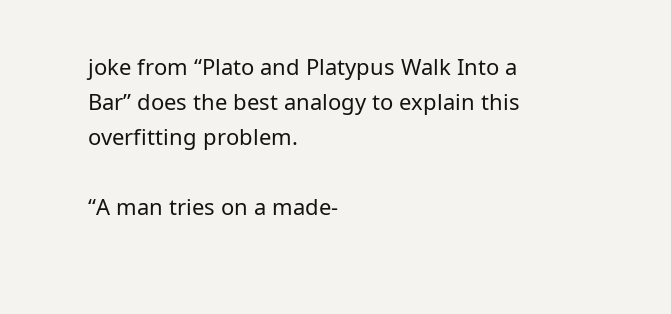joke from “Plato and Platypus Walk Into a Bar” does the best analogy to explain this overfitting problem.

“A man tries on a made-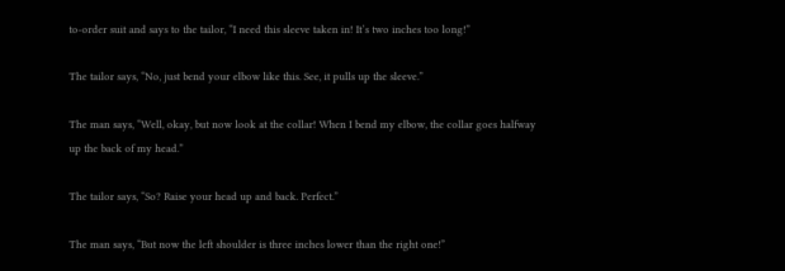to-order suit and says to the tailor, “I need this sleeve taken in! It’s two inches too long!”

The tailor says, “No, just bend your elbow like this. See, it pulls up the sleeve.”

The man says, “Well, okay, but now look at the collar! When I bend my elbow, the collar goes halfway up the back of my head.”

The tailor says, “So? Raise your head up and back. Perfect.”

The man says, “But now the left shoulder is three inches lower than the right one!”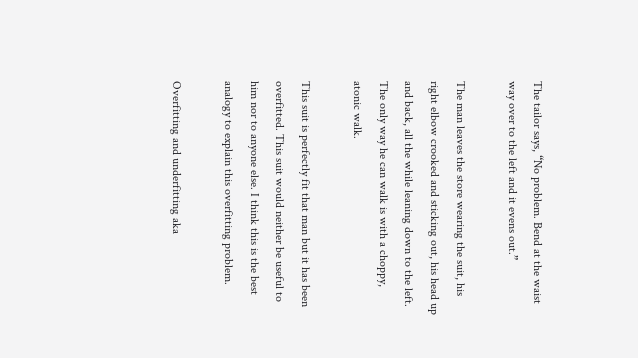The tailor says, “No problem. Bend at the waist way over to the left and it evens out.”

The man leaves the store wearing the suit, his right elbow crooked and sticking out, his head up and back, all the while leaning down to the left. The only way he can walk is with a choppy, atonic walk.

This suit is perfectly fit that man but it has been overfitted. This suit would neither be useful to him nor to anyone else. I think this is the best analogy to explain this overfitting problem.

Overfitting and underfitting aka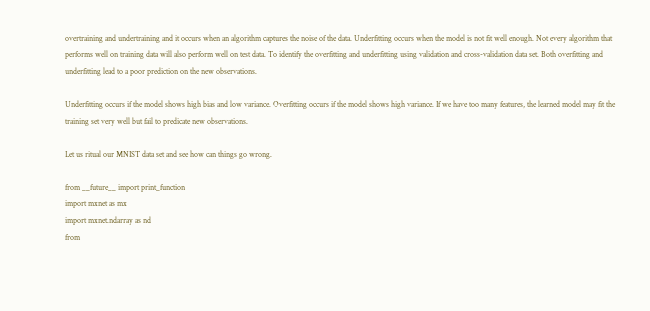overtraining and undertraining and it occurs when an algorithm captures the noise of the data. Underfitting occurs when the model is not fit well enough. Not every algorithm that performs well on training data will also perform well on test data. To identify the overfitting and underfitting using validation and cross-validation data set. Both overfitting and underfitting lead to a poor prediction on the new observations.

Underfitting occurs if the model shows high bias and low variance. Overfitting occurs if the model shows high variance. If we have too many features, the learned model may fit the training set very well but fail to predicate new observations.

Let us ritual our MNIST data set and see how can things go wrong.

from __future__ import print_function
import mxnet as mx
import mxnet.ndarray as nd
from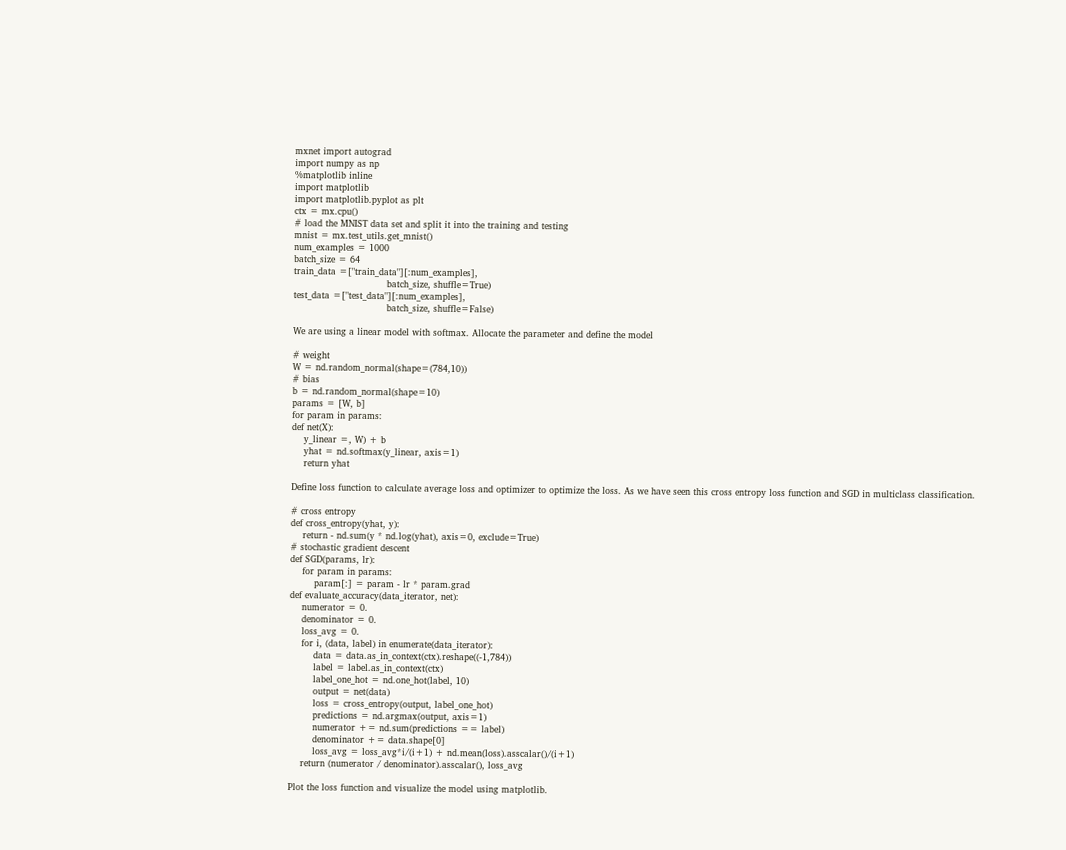mxnet import autograd
import numpy as np
%matplotlib inline
import matplotlib
import matplotlib.pyplot as plt
ctx = mx.cpu()
# load the MNIST data set and split it into the training and testing
mnist = mx.test_utils.get_mnist()
num_examples = 1000
batch_size = 64
train_data =["train_data"][:num_examples],
                               batch_size, shuffle=True)
test_data =["test_data"][:num_examples],
                               batch_size, shuffle=False)

We are using a linear model with softmax. Allocate the parameter and define the model

# weight
W = nd.random_normal(shape=(784,10))
# bias
b = nd.random_normal(shape=10)
params = [W, b]
for param in params:
def net(X):
    y_linear =, W) + b
    yhat = nd.softmax(y_linear, axis=1)
    return yhat

Define loss function to calculate average loss and optimizer to optimize the loss. As we have seen this cross entropy loss function and SGD in multiclass classification.

# cross entropy
def cross_entropy(yhat, y):
    return - nd.sum(y * nd.log(yhat), axis=0, exclude=True)
# stochastic gradient descent
def SGD(params, lr):
    for param in params:
        param[:] = param - lr * param.grad
def evaluate_accuracy(data_iterator, net):
    numerator = 0.
    denominator = 0.
    loss_avg = 0.
    for i, (data, label) in enumerate(data_iterator):
        data = data.as_in_context(ctx).reshape((-1,784))
        label = label.as_in_context(ctx)
        label_one_hot = nd.one_hot(label, 10)
        output = net(data)
        loss = cross_entropy(output, label_one_hot)
        predictions = nd.argmax(output, axis=1)
        numerator += nd.sum(predictions == label)
        denominator += data.shape[0]
        loss_avg = loss_avg*i/(i+1) + nd.mean(loss).asscalar()/(i+1)
    return (numerator / denominator).asscalar(), loss_avg

Plot the loss function and visualize the model using matplotlib.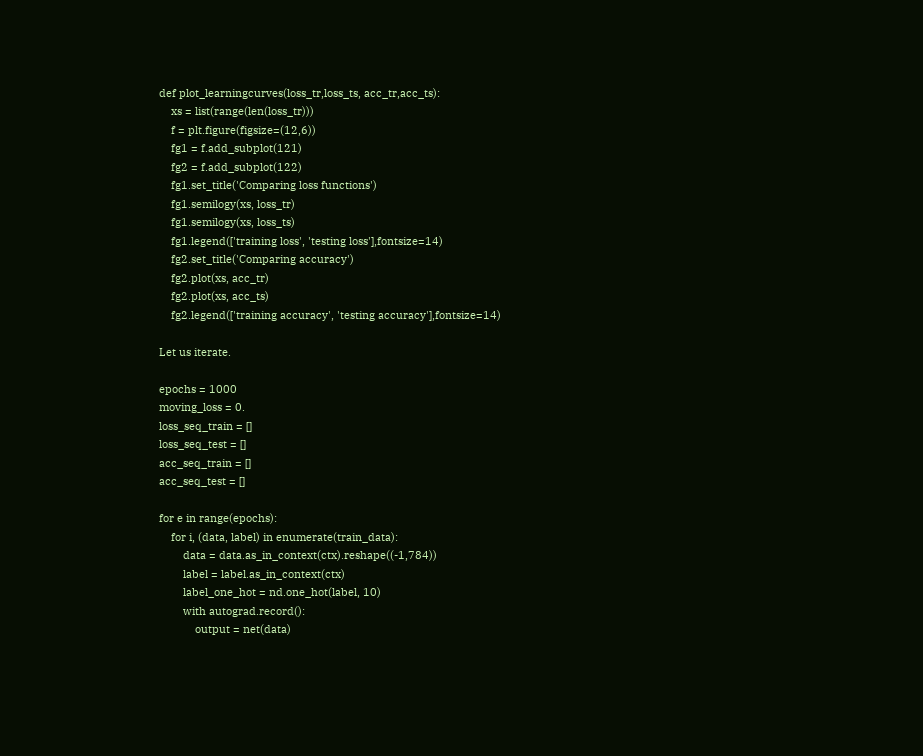def plot_learningcurves(loss_tr,loss_ts, acc_tr,acc_ts):
    xs = list(range(len(loss_tr)))
    f = plt.figure(figsize=(12,6))
    fg1 = f.add_subplot(121)
    fg2 = f.add_subplot(122)
    fg1.set_title('Comparing loss functions')
    fg1.semilogy(xs, loss_tr)
    fg1.semilogy(xs, loss_ts)
    fg1.legend(['training loss', 'testing loss'],fontsize=14)
    fg2.set_title('Comparing accuracy')
    fg2.plot(xs, acc_tr)
    fg2.plot(xs, acc_ts)
    fg2.legend(['training accuracy', 'testing accuracy'],fontsize=14)

Let us iterate.

epochs = 1000
moving_loss = 0.
loss_seq_train = []
loss_seq_test = []
acc_seq_train = []
acc_seq_test = []

for e in range(epochs):
    for i, (data, label) in enumerate(train_data):
        data = data.as_in_context(ctx).reshape((-1,784))
        label = label.as_in_context(ctx)
        label_one_hot = nd.one_hot(label, 10)
        with autograd.record():
            output = net(data)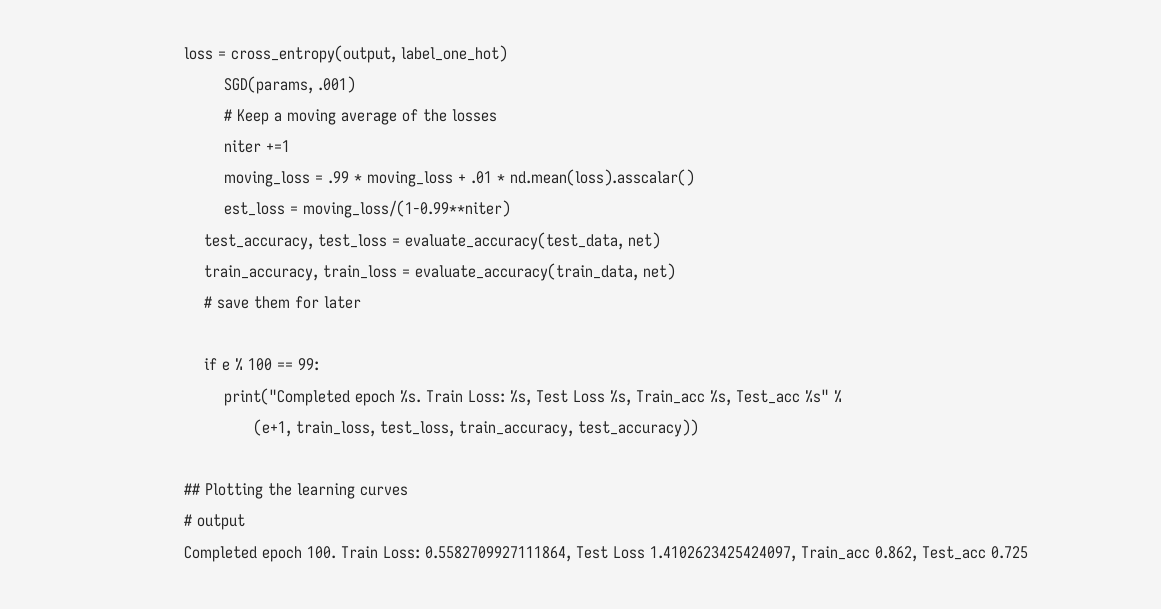loss = cross_entropy(output, label_one_hot)
        SGD(params, .001)
        # Keep a moving average of the losses
        niter +=1
        moving_loss = .99 * moving_loss + .01 * nd.mean(loss).asscalar()
        est_loss = moving_loss/(1-0.99**niter)
    test_accuracy, test_loss = evaluate_accuracy(test_data, net)
    train_accuracy, train_loss = evaluate_accuracy(train_data, net)
    # save them for later

    if e % 100 == 99:
        print("Completed epoch %s. Train Loss: %s, Test Loss %s, Train_acc %s, Test_acc %s" %
              (e+1, train_loss, test_loss, train_accuracy, test_accuracy))

## Plotting the learning curves
# output
Completed epoch 100. Train Loss: 0.5582709927111864, Test Loss 1.4102623425424097, Train_acc 0.862, Test_acc 0.725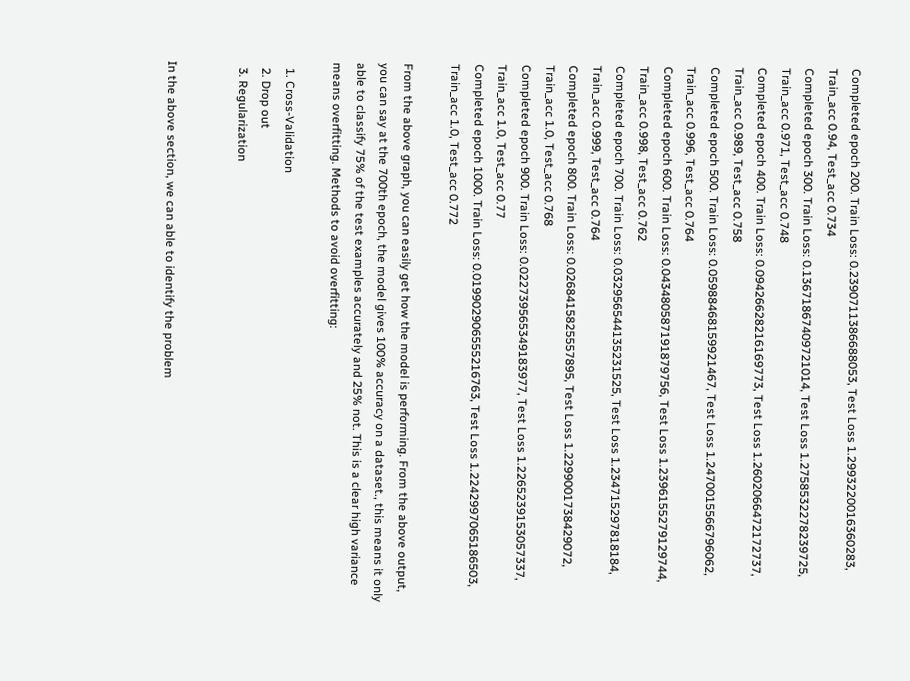Completed epoch 200. Train Loss: 0.2390711386688053, Test Loss 1.2993220016360283, Train_acc 0.94, Test_acc 0.734
Completed epoch 300. Train Loss: 0.13671867409721014, Test Loss 1.2758532278239725, Train_acc 0.971, Test_acc 0.748
Completed epoch 400. Train Loss: 0.09426628216169773, Test Loss 1.2602066472172737, Train_acc 0.989, Test_acc 0.758
Completed epoch 500. Train Loss: 0.05988468159921467, Test Loss 1.2470015566796062, Train_acc 0.996, Test_acc 0.764
Completed epoch 600. Train Loss: 0.043480587191879756, Test Loss 1.2396155279129744, Train_acc 0.998, Test_acc 0.762
Completed epoch 700. Train Loss: 0.032956544135231525, Test Loss 1.234715297818184, Train_acc 0.999, Test_acc 0.764
Completed epoch 800. Train Loss: 0.0268415825557895, Test Loss 1.2299001738429072, Train_acc 1.0, Test_acc 0.768
Completed epoch 900. Train Loss: 0.022739565349183977, Test Loss 1.2265239153057337, Train_acc 1.0, Test_acc 0.77
Completed epoch 1000. Train Loss: 0.019902906555216763, Test Loss 1.2242997065186503, Train_acc 1.0, Test_acc 0.772

From the above graph, you can easily get how the model is performing. From the above output, you can say at the 700th epoch, the model gives 100% accuracy on a dataset., this means it only able to classify 75% of the test examples accurately and 25% not. This is a clear high variance means overfitting. Methods to avoid overfitting:

  1. Cross-Validation
  2. Drop out
  3. Regularization


In the above section, we can able to identify the problem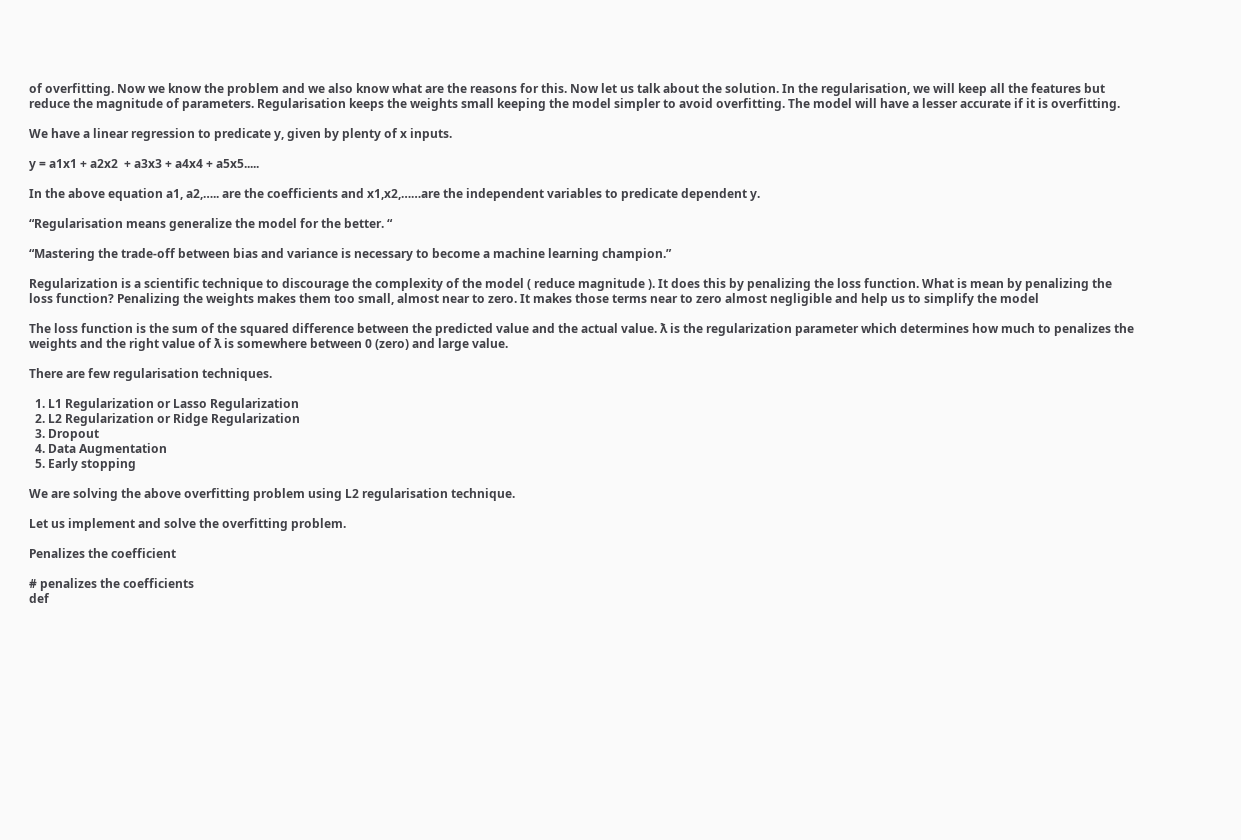of overfitting. Now we know the problem and we also know what are the reasons for this. Now let us talk about the solution. In the regularisation, we will keep all the features but reduce the magnitude of parameters. Regularisation keeps the weights small keeping the model simpler to avoid overfitting. The model will have a lesser accurate if it is overfitting.

We have a linear regression to predicate y, given by plenty of x inputs.

y = a1x1 + a2x2  + a3x3 + a4x4 + a5x5.....

In the above equation a1, a2,….. are the coefficients and x1,x2,……are the independent variables to predicate dependent y.

“Regularisation means generalize the model for the better. “

“Mastering the trade-off between bias and variance is necessary to become a machine learning champion.”

Regularization is a scientific technique to discourage the complexity of the model ( reduce magnitude ). It does this by penalizing the loss function. What is mean by penalizing the loss function? Penalizing the weights makes them too small, almost near to zero. It makes those terms near to zero almost negligible and help us to simplify the model

The loss function is the sum of the squared difference between the predicted value and the actual value. ƛ is the regularization parameter which determines how much to penalizes the weights and the right value of ƛ is somewhere between 0 (zero) and large value.

There are few regularisation techniques.

  1. L1 Regularization or Lasso Regularization
  2. L2 Regularization or Ridge Regularization
  3. Dropout
  4. Data Augmentation
  5. Early stopping

We are solving the above overfitting problem using L2 regularisation technique.

Let us implement and solve the overfitting problem.

Penalizes the coefficient

# penalizes the coefficients
def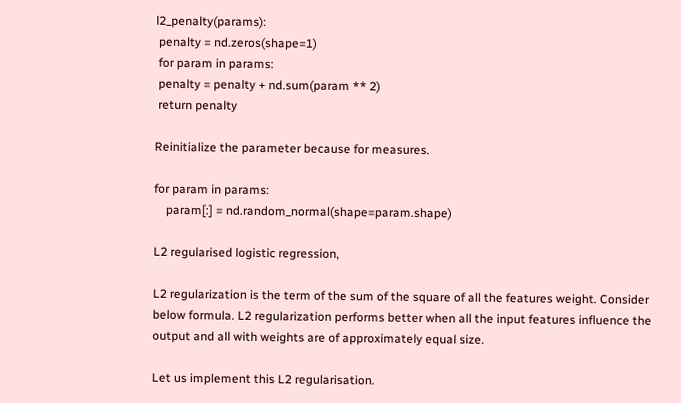l2_penalty(params):
 penalty = nd.zeros(shape=1)
 for param in params:
 penalty = penalty + nd.sum(param ** 2)
 return penalty

Reinitialize the parameter because for measures.

for param in params:
    param[:] = nd.random_normal(shape=param.shape)

L2 regularised logistic regression,

L2 regularization is the term of the sum of the square of all the features weight. Consider below formula. L2 regularization performs better when all the input features influence the output and all with weights are of approximately equal size.

Let us implement this L2 regularisation.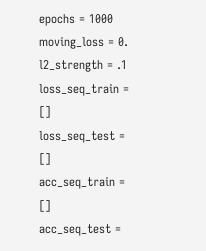epochs = 1000
moving_loss = 0.
l2_strength = .1
loss_seq_train = []
loss_seq_test = []
acc_seq_train = []
acc_seq_test =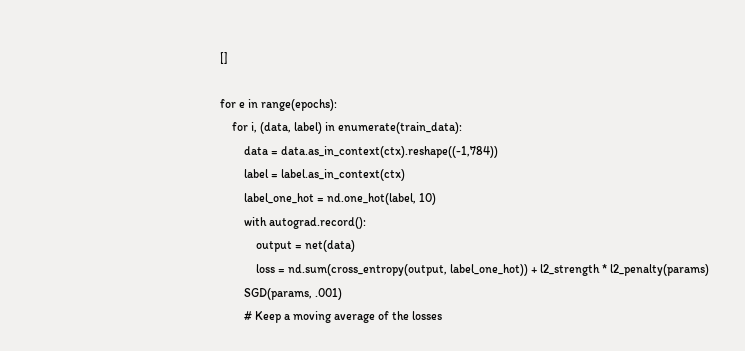[]

for e in range(epochs):
    for i, (data, label) in enumerate(train_data):
        data = data.as_in_context(ctx).reshape((-1,784))
        label = label.as_in_context(ctx)
        label_one_hot = nd.one_hot(label, 10)
        with autograd.record():
            output = net(data)
            loss = nd.sum(cross_entropy(output, label_one_hot)) + l2_strength * l2_penalty(params)
        SGD(params, .001)
        # Keep a moving average of the losses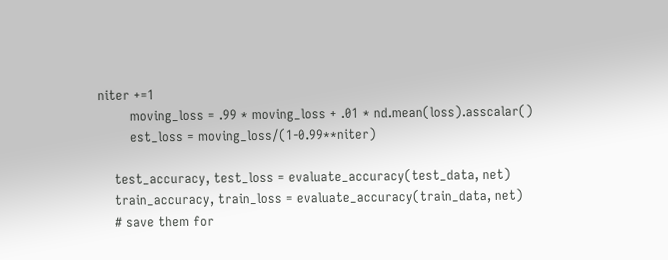niter +=1
        moving_loss = .99 * moving_loss + .01 * nd.mean(loss).asscalar()
        est_loss = moving_loss/(1-0.99**niter)

    test_accuracy, test_loss = evaluate_accuracy(test_data, net)
    train_accuracy, train_loss = evaluate_accuracy(train_data, net)
    # save them for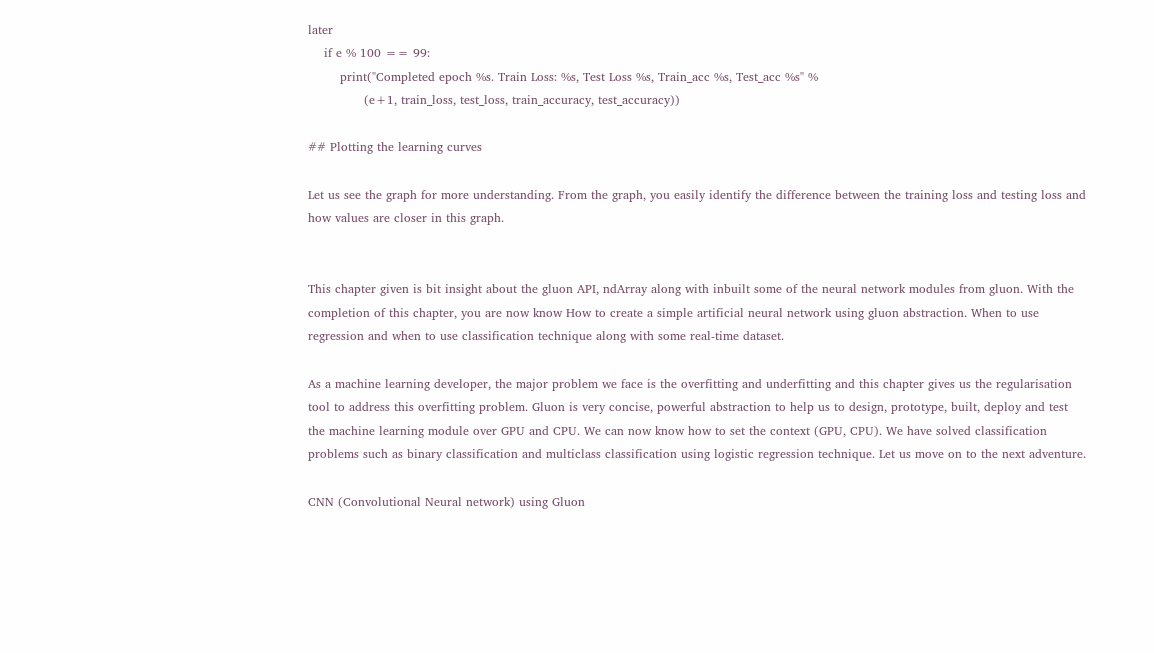later
    if e % 100 == 99:
        print("Completed epoch %s. Train Loss: %s, Test Loss %s, Train_acc %s, Test_acc %s" %
              (e+1, train_loss, test_loss, train_accuracy, test_accuracy))

## Plotting the learning curves

Let us see the graph for more understanding. From the graph, you easily identify the difference between the training loss and testing loss and how values are closer in this graph.


This chapter given is bit insight about the gluon API, ndArray along with inbuilt some of the neural network modules from gluon. With the completion of this chapter, you are now know How to create a simple artificial neural network using gluon abstraction. When to use regression and when to use classification technique along with some real-time dataset.

As a machine learning developer, the major problem we face is the overfitting and underfitting and this chapter gives us the regularisation tool to address this overfitting problem. Gluon is very concise, powerful abstraction to help us to design, prototype, built, deploy and test the machine learning module over GPU and CPU. We can now know how to set the context (GPU, CPU). We have solved classification problems such as binary classification and multiclass classification using logistic regression technique. Let us move on to the next adventure.

CNN (Convolutional Neural network) using Gluon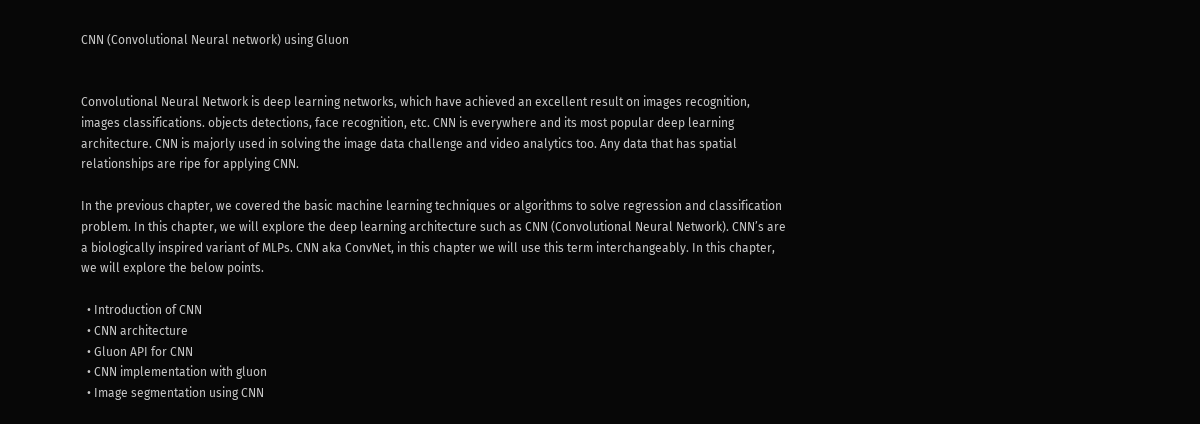CNN (Convolutional Neural network) using Gluon


Convolutional Neural Network is deep learning networks, which have achieved an excellent result on images recognition, images classifications. objects detections, face recognition, etc. CNN is everywhere and its most popular deep learning architecture. CNN is majorly used in solving the image data challenge and video analytics too. Any data that has spatial relationships are ripe for applying CNN.

In the previous chapter, we covered the basic machine learning techniques or algorithms to solve regression and classification problem. In this chapter, we will explore the deep learning architecture such as CNN (Convolutional Neural Network). CNN’s are a biologically inspired variant of MLPs. CNN aka ConvNet, in this chapter we will use this term interchangeably. In this chapter, we will explore the below points.

  • Introduction of CNN
  • CNN architecture
  • Gluon API for CNN
  • CNN implementation with gluon
  • Image segmentation using CNN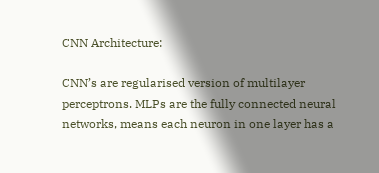CNN Architecture:

CNN’s are regularised version of multilayer perceptrons. MLPs are the fully connected neural networks, means each neuron in one layer has a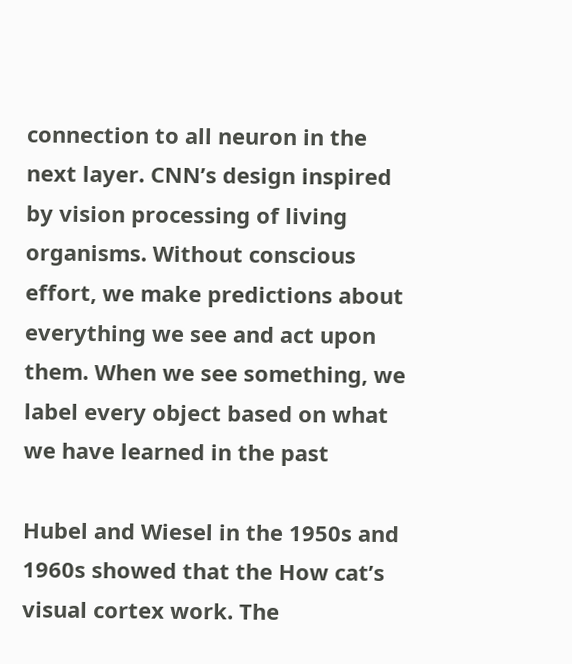connection to all neuron in the next layer. CNN’s design inspired by vision processing of living organisms. Without conscious effort, we make predictions about everything we see and act upon them. When we see something, we label every object based on what we have learned in the past

Hubel and Wiesel in the 1950s and 1960s showed that the How cat’s visual cortex work. The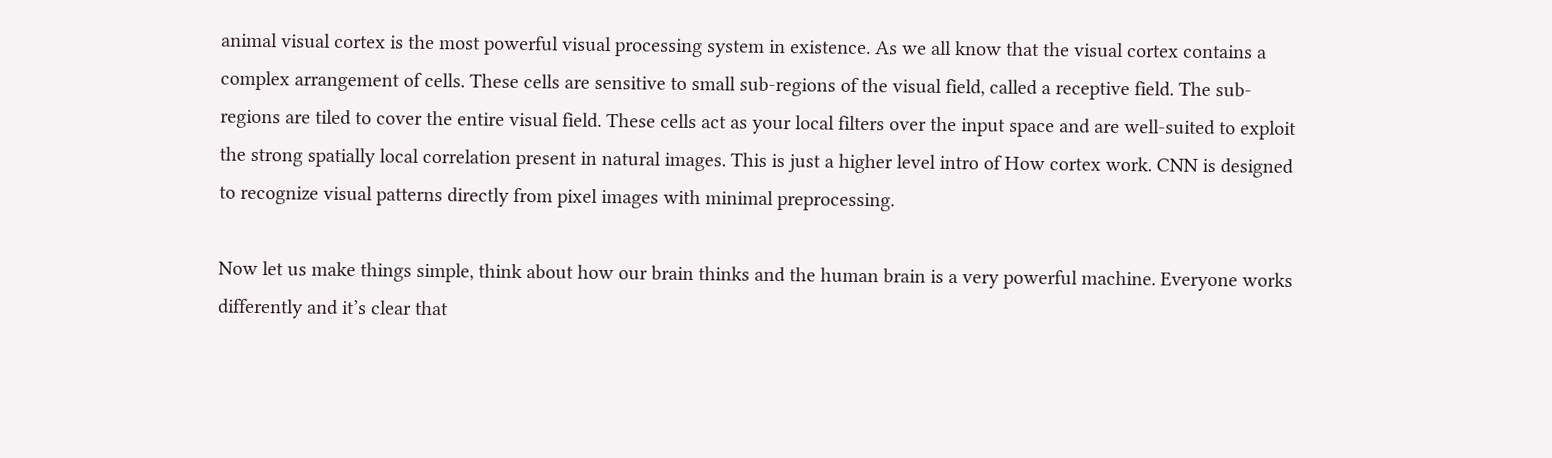animal visual cortex is the most powerful visual processing system in existence. As we all know that the visual cortex contains a complex arrangement of cells. These cells are sensitive to small sub-regions of the visual field, called a receptive field. The sub-regions are tiled to cover the entire visual field. These cells act as your local filters over the input space and are well-suited to exploit the strong spatially local correlation present in natural images. This is just a higher level intro of How cortex work. CNN is designed to recognize visual patterns directly from pixel images with minimal preprocessing.

Now let us make things simple, think about how our brain thinks and the human brain is a very powerful machine. Everyone works differently and it’s clear that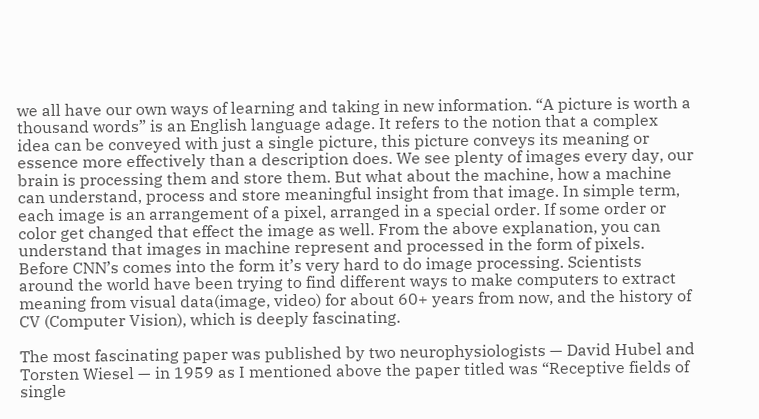we all have our own ways of learning and taking in new information. “A picture is worth a thousand words” is an English language adage. It refers to the notion that a complex idea can be conveyed with just a single picture, this picture conveys its meaning or essence more effectively than a description does. We see plenty of images every day, our brain is processing them and store them. But what about the machine, how a machine can understand, process and store meaningful insight from that image. In simple term, each image is an arrangement of a pixel, arranged in a special order. If some order or color get changed that effect the image as well. From the above explanation, you can understand that images in machine represent and processed in the form of pixels. Before CNN’s comes into the form it’s very hard to do image processing. Scientists around the world have been trying to find different ways to make computers to extract meaning from visual data(image, video) for about 60+ years from now, and the history of CV (Computer Vision), which is deeply fascinating.

The most fascinating paper was published by two neurophysiologists — David Hubel and Torsten Wiesel — in 1959 as I mentioned above the paper titled was “Receptive fields of single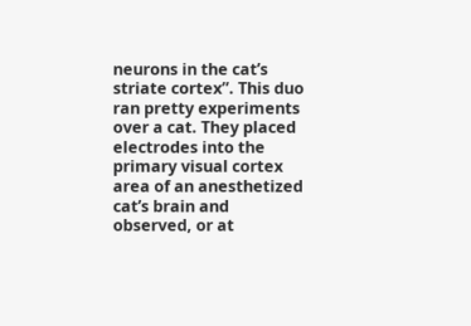neurons in the cat’s striate cortex”. This duo ran pretty experiments over a cat. They placed electrodes into the primary visual cortex area of an anesthetized cat’s brain and observed, or at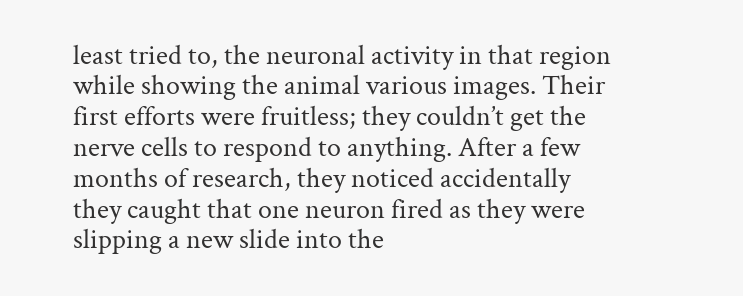least tried to, the neuronal activity in that region while showing the animal various images. Their first efforts were fruitless; they couldn’t get the nerve cells to respond to anything. After a few months of research, they noticed accidentally they caught that one neuron fired as they were slipping a new slide into the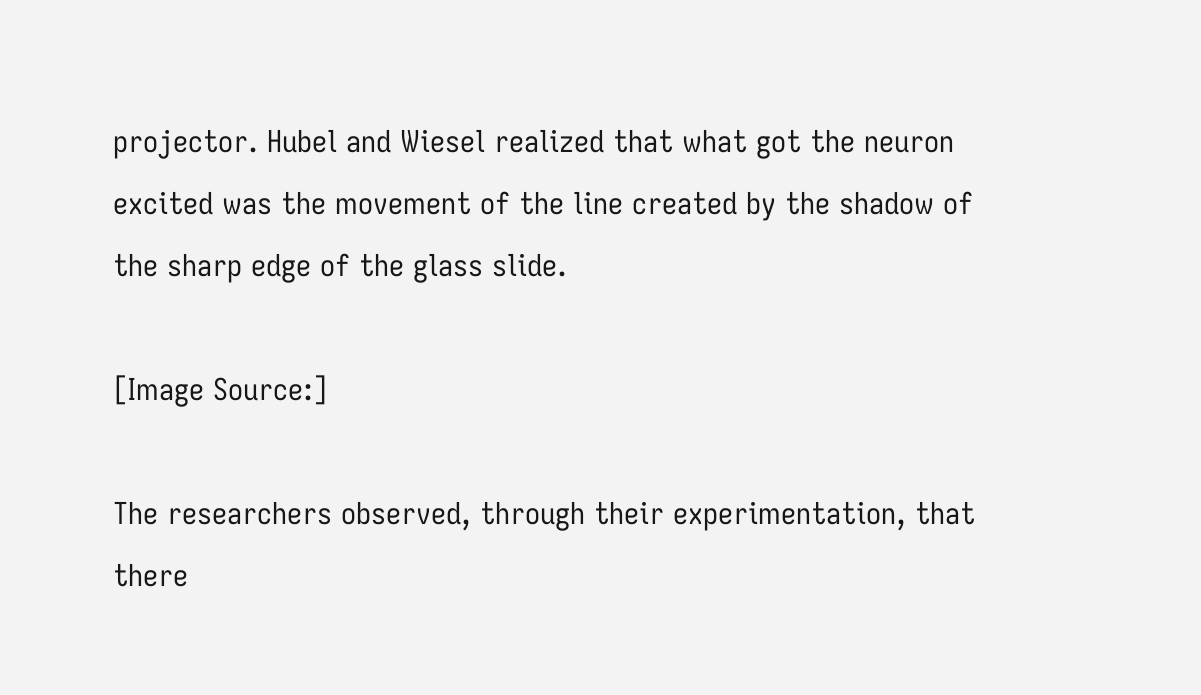projector. Hubel and Wiesel realized that what got the neuron excited was the movement of the line created by the shadow of the sharp edge of the glass slide.

[Image Source:]

The researchers observed, through their experimentation, that there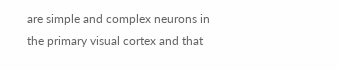are simple and complex neurons in the primary visual cortex and that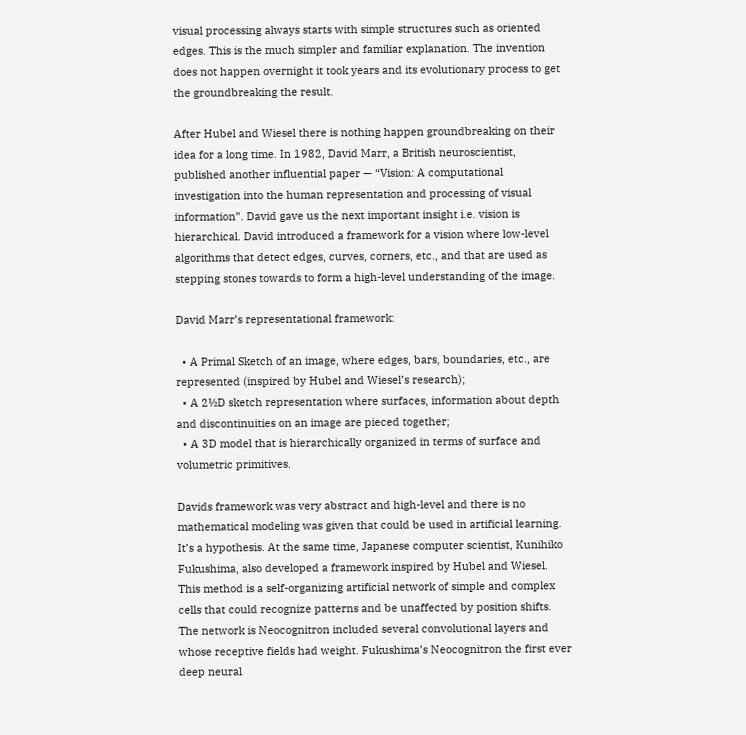visual processing always starts with simple structures such as oriented edges. This is the much simpler and familiar explanation. The invention does not happen overnight it took years and its evolutionary process to get the groundbreaking the result.

After Hubel and Wiesel there is nothing happen groundbreaking on their idea for a long time. In 1982, David Marr, a British neuroscientist, published another influential paper — “Vision: A computational investigation into the human representation and processing of visual information”. David gave us the next important insight i.e. vision is hierarchical. David introduced a framework for a vision where low-level algorithms that detect edges, curves, corners, etc., and that are used as stepping stones towards to form a high-level understanding of the image.

David Marr’s representational framework:

  • A Primal Sketch of an image, where edges, bars, boundaries, etc., are represented (inspired by Hubel and Wiesel’s research);
  • A 2½D sketch representation where surfaces, information about depth and discontinuities on an image are pieced together;
  • A 3D model that is hierarchically organized in terms of surface and volumetric primitives.

Davids framework was very abstract and high-level and there is no mathematical modeling was given that could be used in artificial learning. It’s a hypothesis. At the same time, Japanese computer scientist, Kunihiko Fukushima, also developed a framework inspired by Hubel and Wiesel. This method is a self-organizing artificial network of simple and complex cells that could recognize patterns and be unaffected by position shifts. The network is Neocognitron included several convolutional layers and whose receptive fields had weight. Fukushima’s Neocognitron the first ever deep neural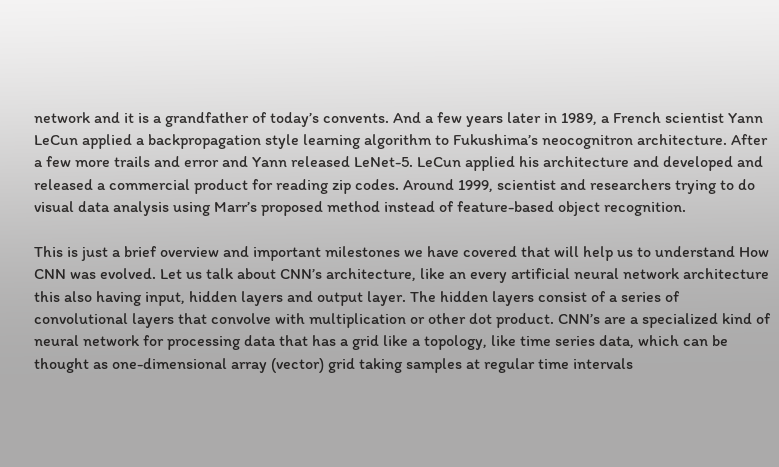network and it is a grandfather of today’s convents. And a few years later in 1989, a French scientist Yann LeCun applied a backpropagation style learning algorithm to Fukushima’s neocognitron architecture. After a few more trails and error and Yann released LeNet-5. LeCun applied his architecture and developed and released a commercial product for reading zip codes. Around 1999, scientist and researchers trying to do visual data analysis using Marr’s proposed method instead of feature-based object recognition.

This is just a brief overview and important milestones we have covered that will help us to understand How CNN was evolved. Let us talk about CNN’s architecture, like an every artificial neural network architecture this also having input, hidden layers and output layer. The hidden layers consist of a series of convolutional layers that convolve with multiplication or other dot product. CNN’s are a specialized kind of neural network for processing data that has a grid like a topology, like time series data, which can be thought as one-dimensional array (vector) grid taking samples at regular time intervals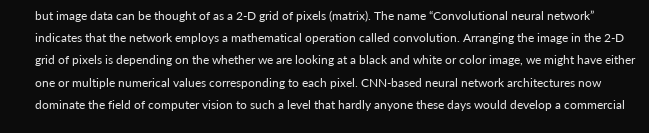but image data can be thought of as a 2-D grid of pixels (matrix). The name “Convolutional neural network” indicates that the network employs a mathematical operation called convolution. Arranging the image in the 2-D grid of pixels is depending on the whether we are looking at a black and white or color image, we might have either one or multiple numerical values corresponding to each pixel. CNN-based neural network architectures now dominate the field of computer vision to such a level that hardly anyone these days would develop a commercial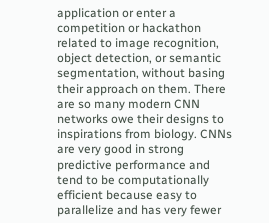application or enter a competition or hackathon related to image recognition, object detection, or semantic segmentation, without basing their approach on them. There are so many modern CNN networks owe their designs to inspirations from biology. CNNs are very good in strong predictive performance and tend to be computationally efficient because easy to parallelize and has very fewer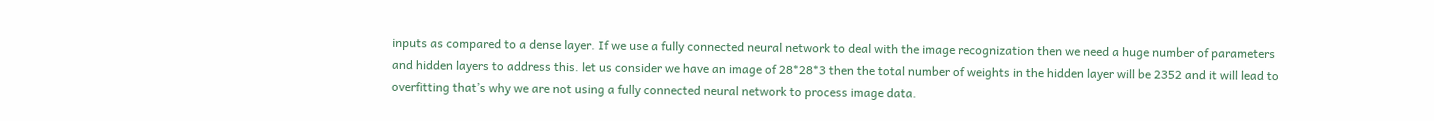inputs as compared to a dense layer. If we use a fully connected neural network to deal with the image recognization then we need a huge number of parameters and hidden layers to address this. let us consider we have an image of 28*28*3 then the total number of weights in the hidden layer will be 2352 and it will lead to overfitting that’s why we are not using a fully connected neural network to process image data.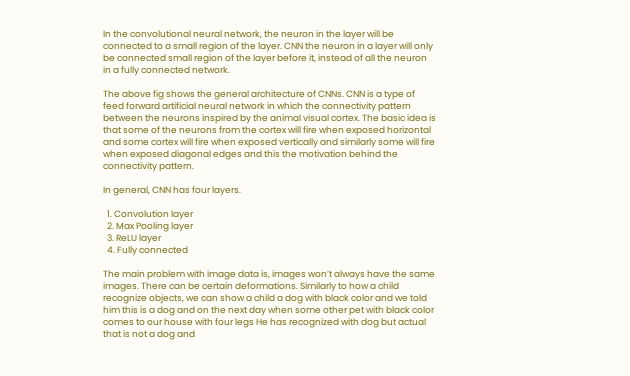In the convolutional neural network, the neuron in the layer will be connected to a small region of the layer. CNN the neuron in a layer will only be connected small region of the layer before it, instead of all the neuron in a fully connected network.

The above fig shows the general architecture of CNNs. CNN is a type of feed forward artificial neural network in which the connectivity pattern between the neurons inspired by the animal visual cortex. The basic idea is that some of the neurons from the cortex will fire when exposed horizontal and some cortex will fire when exposed vertically and similarly some will fire when exposed diagonal edges and this the motivation behind the connectivity pattern.

In general, CNN has four layers.

  1. Convolution layer
  2. Max Pooling layer
  3. ReLU layer
  4. Fully connected

The main problem with image data is, images won’t always have the same images. There can be certain deformations. Similarly to how a child recognize objects, we can show a child a dog with black color and we told him this is a dog and on the next day when some other pet with black color comes to our house with four legs He has recognized with dog but actual that is not a dog and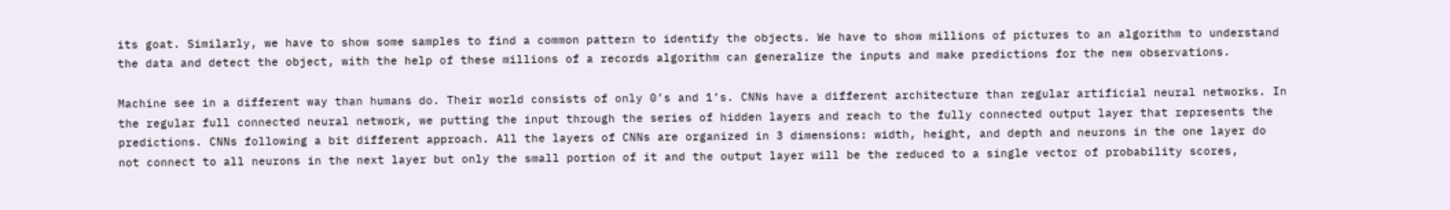its goat. Similarly, we have to show some samples to find a common pattern to identify the objects. We have to show millions of pictures to an algorithm to understand the data and detect the object, with the help of these millions of a records algorithm can generalize the inputs and make predictions for the new observations.

Machine see in a different way than humans do. Their world consists of only 0’s and 1’s. CNNs have a different architecture than regular artificial neural networks. In the regular full connected neural network, we putting the input through the series of hidden layers and reach to the fully connected output layer that represents the predictions. CNNs following a bit different approach. All the layers of CNNs are organized in 3 dimensions: width, height, and depth and neurons in the one layer do not connect to all neurons in the next layer but only the small portion of it and the output layer will be the reduced to a single vector of probability scores,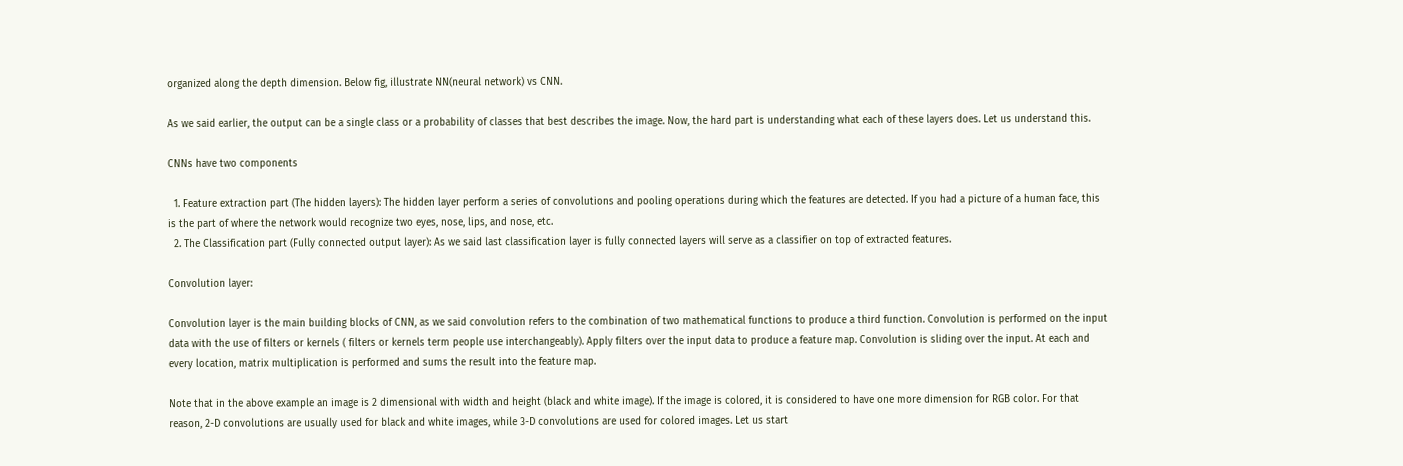organized along the depth dimension. Below fig, illustrate NN(neural network) vs CNN.

As we said earlier, the output can be a single class or a probability of classes that best describes the image. Now, the hard part is understanding what each of these layers does. Let us understand this.

CNNs have two components

  1. Feature extraction part (The hidden layers): The hidden layer perform a series of convolutions and pooling operations during which the features are detected. If you had a picture of a human face, this is the part of where the network would recognize two eyes, nose, lips, and nose, etc.
  2. The Classification part (Fully connected output layer): As we said last classification layer is fully connected layers will serve as a classifier on top of extracted features.

Convolution layer:

Convolution layer is the main building blocks of CNN, as we said convolution refers to the combination of two mathematical functions to produce a third function. Convolution is performed on the input data with the use of filters or kernels ( filters or kernels term people use interchangeably). Apply filters over the input data to produce a feature map. Convolution is sliding over the input. At each and every location, matrix multiplication is performed and sums the result into the feature map.

Note that in the above example an image is 2 dimensional with width and height (black and white image). If the image is colored, it is considered to have one more dimension for RGB color. For that reason, 2-D convolutions are usually used for black and white images, while 3-D convolutions are used for colored images. Let us start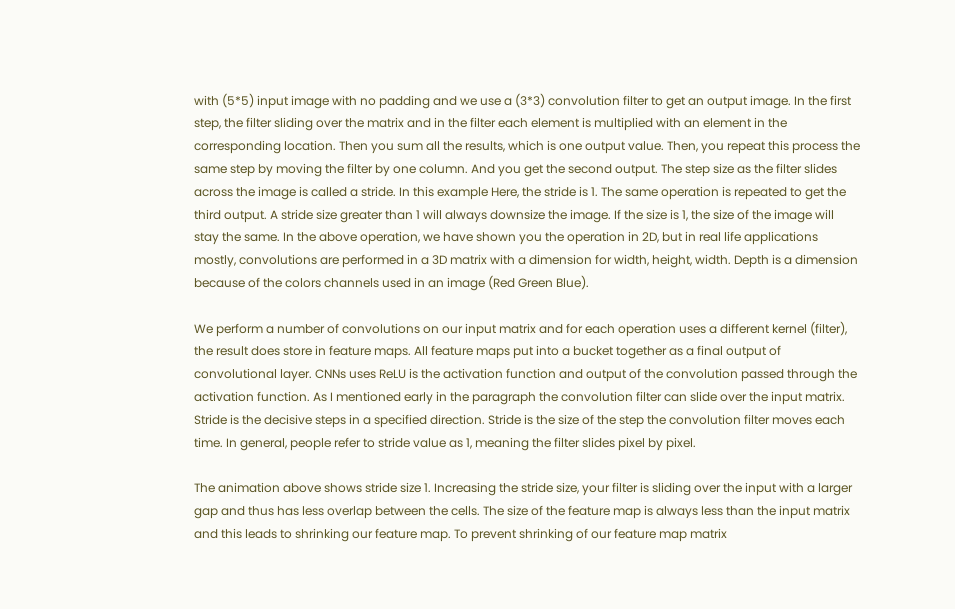with (5*5) input image with no padding and we use a (3*3) convolution filter to get an output image. In the first step, the filter sliding over the matrix and in the filter each element is multiplied with an element in the corresponding location. Then you sum all the results, which is one output value. Then, you repeat this process the same step by moving the filter by one column. And you get the second output. The step size as the filter slides across the image is called a stride. In this example Here, the stride is 1. The same operation is repeated to get the third output. A stride size greater than 1 will always downsize the image. If the size is 1, the size of the image will stay the same. In the above operation, we have shown you the operation in 2D, but in real life applications mostly, convolutions are performed in a 3D matrix with a dimension for width, height, width. Depth is a dimension because of the colors channels used in an image (Red Green Blue).

We perform a number of convolutions on our input matrix and for each operation uses a different kernel (filter), the result does store in feature maps. All feature maps put into a bucket together as a final output of convolutional layer. CNNs uses ReLU is the activation function and output of the convolution passed through the activation function. As I mentioned early in the paragraph the convolution filter can slide over the input matrix. Stride is the decisive steps in a specified direction. Stride is the size of the step the convolution filter moves each time. In general, people refer to stride value as 1, meaning the filter slides pixel by pixel.

The animation above shows stride size 1. Increasing the stride size, your filter is sliding over the input with a larger gap and thus has less overlap between the cells. The size of the feature map is always less than the input matrix and this leads to shrinking our feature map. To prevent shrinking of our feature map matrix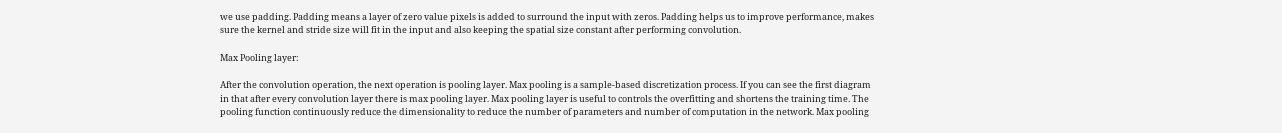we use padding. Padding means a layer of zero value pixels is added to surround the input with zeros. Padding helps us to improve performance, makes sure the kernel and stride size will fit in the input and also keeping the spatial size constant after performing convolution.

Max Pooling layer:

After the convolution operation, the next operation is pooling layer. Max pooling is a sample-based discretization process. If you can see the first diagram in that after every convolution layer there is max pooling layer. Max pooling layer is useful to controls the overfitting and shortens the training time. The pooling function continuously reduce the dimensionality to reduce the number of parameters and number of computation in the network. Max pooling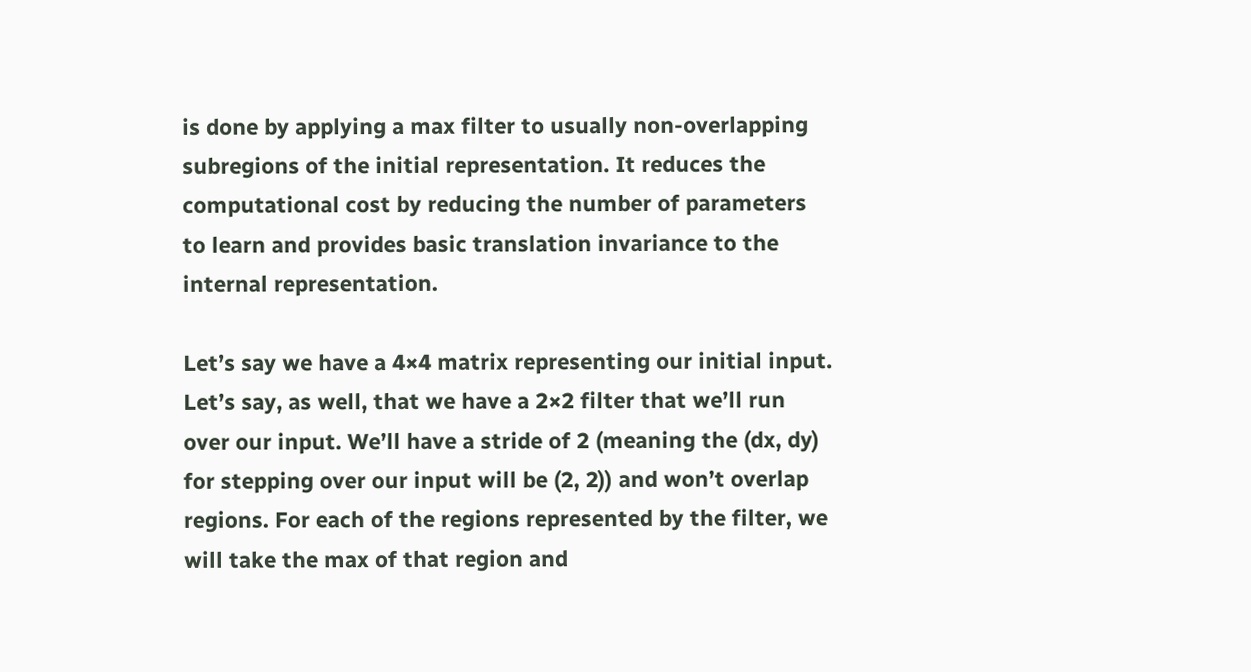is done by applying a max filter to usually non-overlapping subregions of the initial representation. It reduces the computational cost by reducing the number of parameters to learn and provides basic translation invariance to the internal representation.

Let’s say we have a 4×4 matrix representing our initial input.
Let’s say, as well, that we have a 2×2 filter that we’ll run over our input. We’ll have a stride of 2 (meaning the (dx, dy) for stepping over our input will be (2, 2)) and won’t overlap regions. For each of the regions represented by the filter, we will take the max of that region and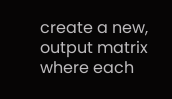create a new, output matrix where each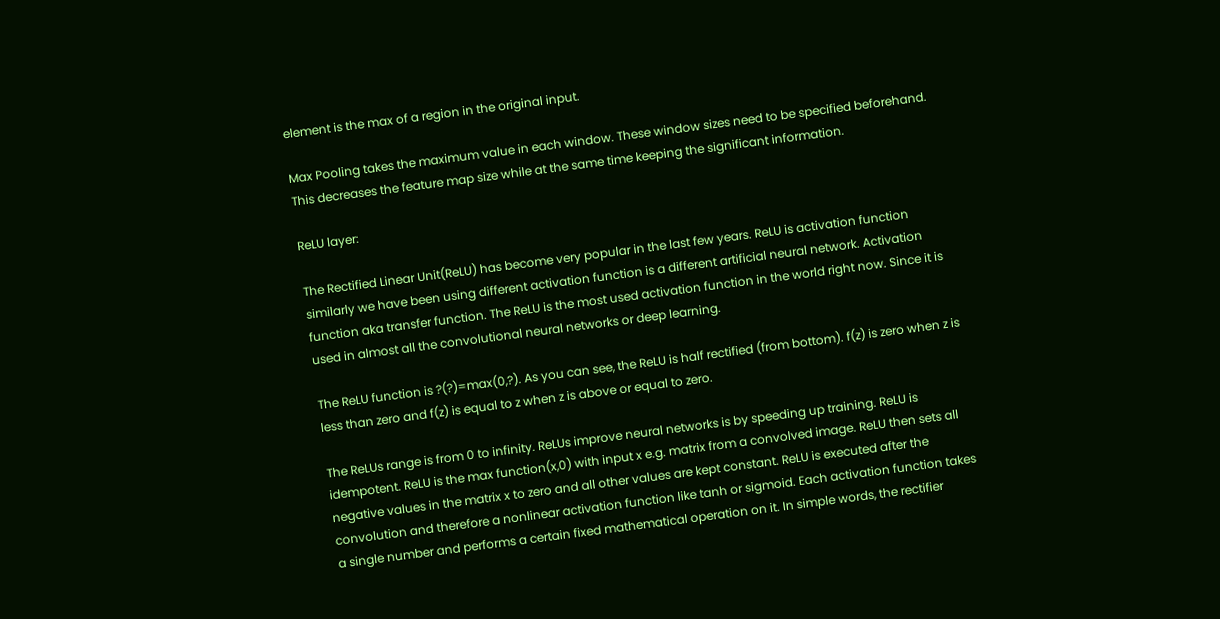element is the max of a region in the original input.

Max Pooling takes the maximum value in each window. These window sizes need to be specified beforehand. This decreases the feature map size while at the same time keeping the significant information.

ReLU layer:

The Rectified Linear Unit(ReLU) has become very popular in the last few years. ReLU is activation function similarly we have been using different activation function is a different artificial neural network. Activation function aka transfer function. The ReLU is the most used activation function in the world right now. Since it is used in almost all the convolutional neural networks or deep learning.

The ReLU function is ?(?)=max(0,?). As you can see, the ReLU is half rectified (from bottom). f(z) is zero when z is less than zero and f(z) is equal to z when z is above or equal to zero.

The ReLUs range is from 0 to infinity. ReLUs improve neural networks is by speeding up training. ReLU is idempotent. ReLU is the max function(x,0) with input x e.g. matrix from a convolved image. ReLU then sets all negative values in the matrix x to zero and all other values are kept constant. ReLU is executed after the convolution and therefore a nonlinear activation function like tanh or sigmoid. Each activation function takes a single number and performs a certain fixed mathematical operation on it. In simple words, the rectifier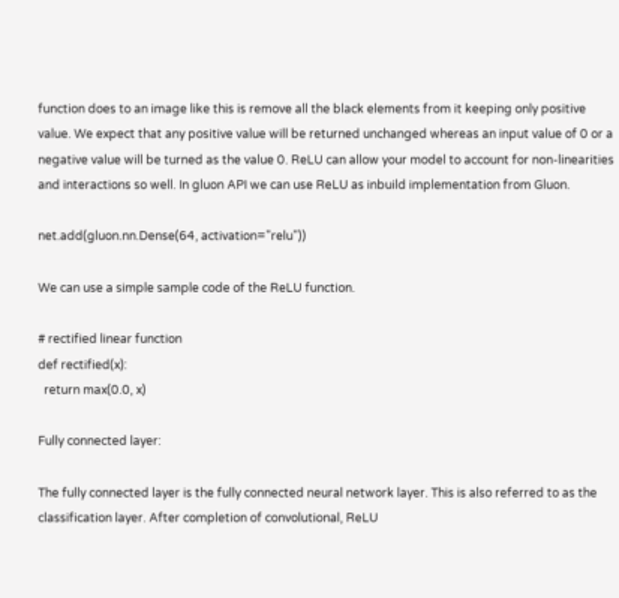function does to an image like this is remove all the black elements from it keeping only positive value. We expect that any positive value will be returned unchanged whereas an input value of 0 or a negative value will be turned as the value 0. ReLU can allow your model to account for non-linearities and interactions so well. In gluon API we can use ReLU as inbuild implementation from Gluon.

net.add(gluon.nn.Dense(64, activation="relu"))

We can use a simple sample code of the ReLU function.

# rectified linear function
def rectified(x):
  return max(0.0, x)

Fully connected layer:

The fully connected layer is the fully connected neural network layer. This is also referred to as the classification layer. After completion of convolutional, ReLU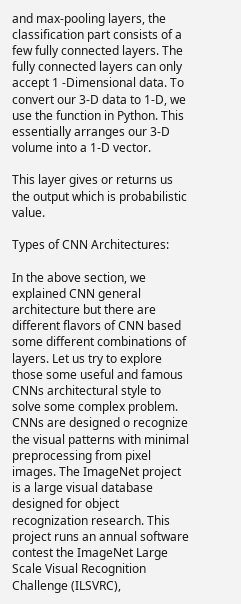and max-pooling layers, the classification part consists of a few fully connected layers. The fully connected layers can only accept 1 -Dimensional data. To convert our 3-D data to 1-D, we use the function in Python. This essentially arranges our 3-D volume into a 1-D vector.

This layer gives or returns us the output which is probabilistic value.

Types of CNN Architectures:

In the above section, we explained CNN general architecture but there are different flavors of CNN based some different combinations of layers. Let us try to explore those some useful and famous CNNs architectural style to solve some complex problem. CNNs are designed o recognize the visual patterns with minimal preprocessing from pixel images. The ImageNet project is a large visual database designed for object recognization research. This project runs an annual software contest the ImageNet Large Scale Visual Recognition Challenge (ILSVRC),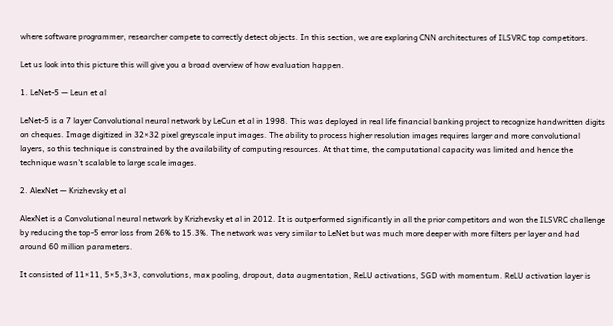where software programmer, researcher compete to correctly detect objects. In this section, we are exploring CNN architectures of ILSVRC top competitors.

Let us look into this picture this will give you a broad overview of how evaluation happen.

1. LeNet-5 — Leun et al

LeNet-5 is a 7 layer Convolutional neural network by LeCun et al in 1998. This was deployed in real life financial banking project to recognize handwritten digits on cheques. Image digitized in 32×32 pixel greyscale input images. The ability to process higher resolution images requires larger and more convolutional layers, so this technique is constrained by the availability of computing resources. At that time, the computational capacity was limited and hence the technique wasn’t scalable to large scale images.

2. AlexNet — Krizhevsky et al

AlexNet is a Convolutional neural network by Krizhevsky et al in 2012. It is outperformed significantly in all the prior competitors and won the ILSVRC challenge by reducing the top-5 error loss from 26% to 15.3%. The network was very similar to LeNet but was much more deeper with more filters per layer and had around 60 million parameters.

It consisted of 11×11, 5×5,3×3, convolutions, max pooling, dropout, data augmentation, ReLU activations, SGD with momentum. ReLU activation layer is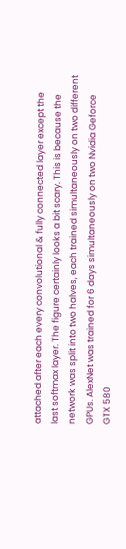attached after each every convolutional & fully connected layer except the last softmax layer. The figure certainly looks a bit scary. This is because the network was split into two halves, each trained simultaneously on two different GPUs. AlexNet was trained for 6 days simultaneously on two Nvidia Geforce GTX 580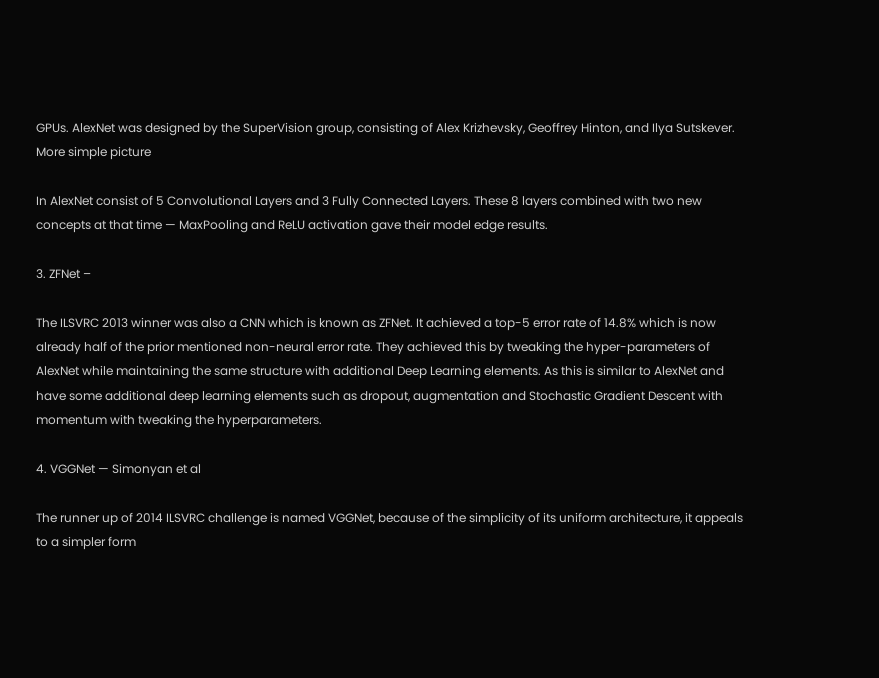GPUs. AlexNet was designed by the SuperVision group, consisting of Alex Krizhevsky, Geoffrey Hinton, and Ilya Sutskever. More simple picture

In AlexNet consist of 5 Convolutional Layers and 3 Fully Connected Layers. These 8 layers combined with two new concepts at that time — MaxPooling and ReLU activation gave their model edge results.

3. ZFNet –

The ILSVRC 2013 winner was also a CNN which is known as ZFNet. It achieved a top-5 error rate of 14.8% which is now already half of the prior mentioned non-neural error rate. They achieved this by tweaking the hyper-parameters of AlexNet while maintaining the same structure with additional Deep Learning elements. As this is similar to AlexNet and have some additional deep learning elements such as dropout, augmentation and Stochastic Gradient Descent with momentum with tweaking the hyperparameters.

4. VGGNet — Simonyan et al

The runner up of 2014 ILSVRC challenge is named VGGNet, because of the simplicity of its uniform architecture, it appeals to a simpler form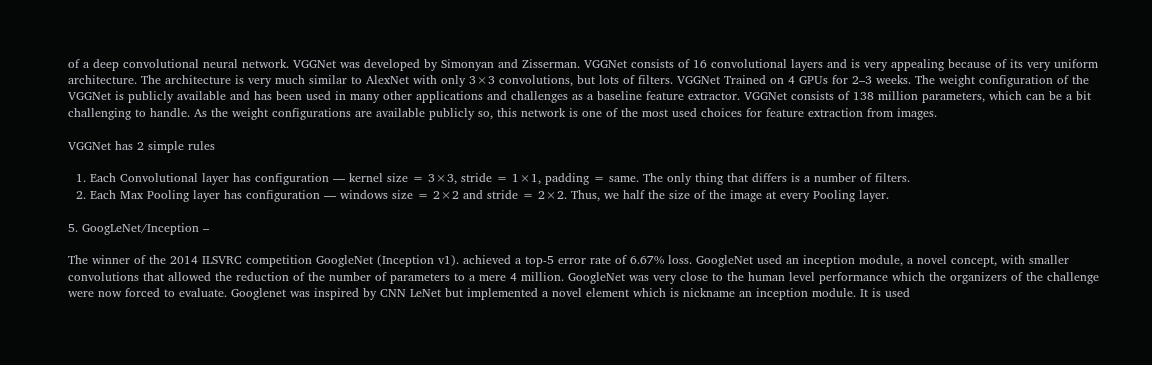of a deep convolutional neural network. VGGNet was developed by Simonyan and Zisserman. VGGNet consists of 16 convolutional layers and is very appealing because of its very uniform architecture. The architecture is very much similar to AlexNet with only 3×3 convolutions, but lots of filters. VGGNet Trained on 4 GPUs for 2–3 weeks. The weight configuration of the VGGNet is publicly available and has been used in many other applications and challenges as a baseline feature extractor. VGGNet consists of 138 million parameters, which can be a bit challenging to handle. As the weight configurations are available publicly so, this network is one of the most used choices for feature extraction from images.

VGGNet has 2 simple rules

  1. Each Convolutional layer has configuration — kernel size = 3×3, stride = 1×1, padding = same. The only thing that differs is a number of filters.
  2. Each Max Pooling layer has configuration — windows size = 2×2 and stride = 2×2. Thus, we half the size of the image at every Pooling layer.

5. GoogLeNet/Inception –

The winner of the 2014 ILSVRC competition GoogleNet (Inception v1). achieved a top-5 error rate of 6.67% loss. GoogleNet used an inception module, a novel concept, with smaller convolutions that allowed the reduction of the number of parameters to a mere 4 million. GoogleNet was very close to the human level performance which the organizers of the challenge were now forced to evaluate. Googlenet was inspired by CNN LeNet but implemented a novel element which is nickname an inception module. It is used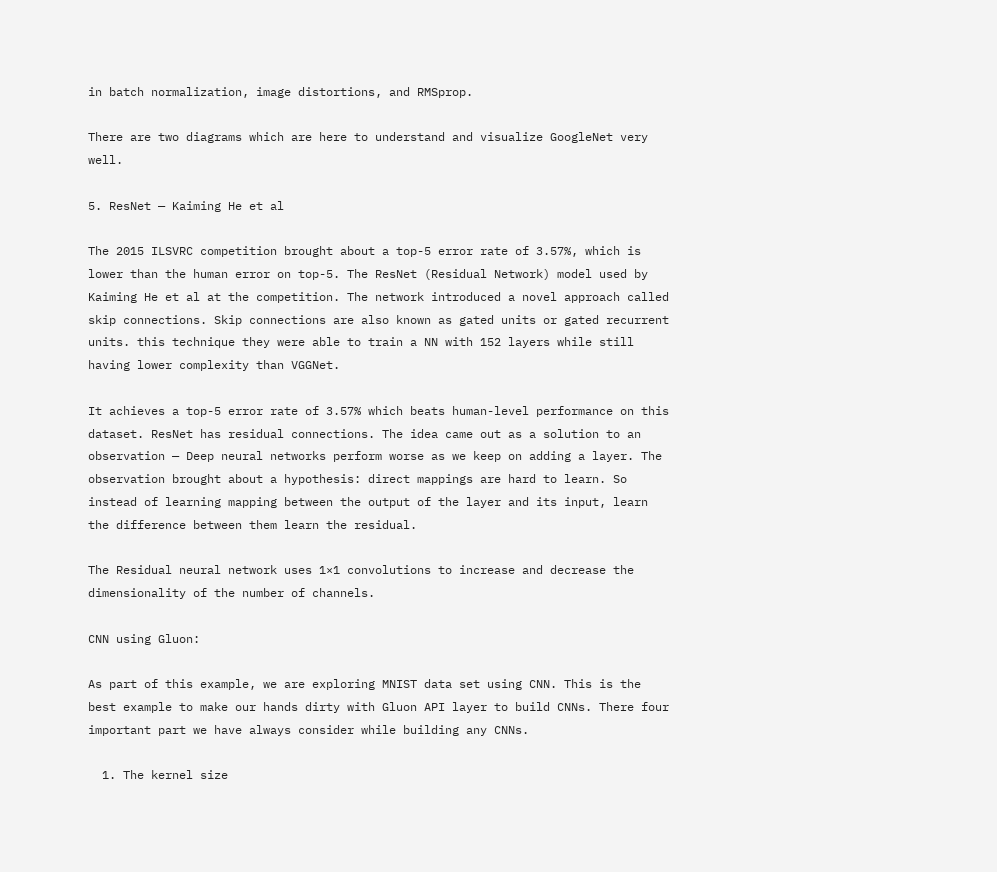in batch normalization, image distortions, and RMSprop.

There are two diagrams which are here to understand and visualize GoogleNet very well.

5. ResNet — Kaiming He et al

The 2015 ILSVRC competition brought about a top-5 error rate of 3.57%, which is lower than the human error on top-5. The ResNet (Residual Network) model used by Kaiming He et al at the competition. The network introduced a novel approach called skip connections. Skip connections are also known as gated units or gated recurrent units. this technique they were able to train a NN with 152 layers while still having lower complexity than VGGNet.

It achieves a top-5 error rate of 3.57% which beats human-level performance on this dataset. ResNet has residual connections. The idea came out as a solution to an observation — Deep neural networks perform worse as we keep on adding a layer. The observation brought about a hypothesis: direct mappings are hard to learn. So instead of learning mapping between the output of the layer and its input, learn the difference between them learn the residual.

The Residual neural network uses 1×1 convolutions to increase and decrease the dimensionality of the number of channels.

CNN using Gluon:

As part of this example, we are exploring MNIST data set using CNN. This is the best example to make our hands dirty with Gluon API layer to build CNNs. There four important part we have always consider while building any CNNs.

  1. The kernel size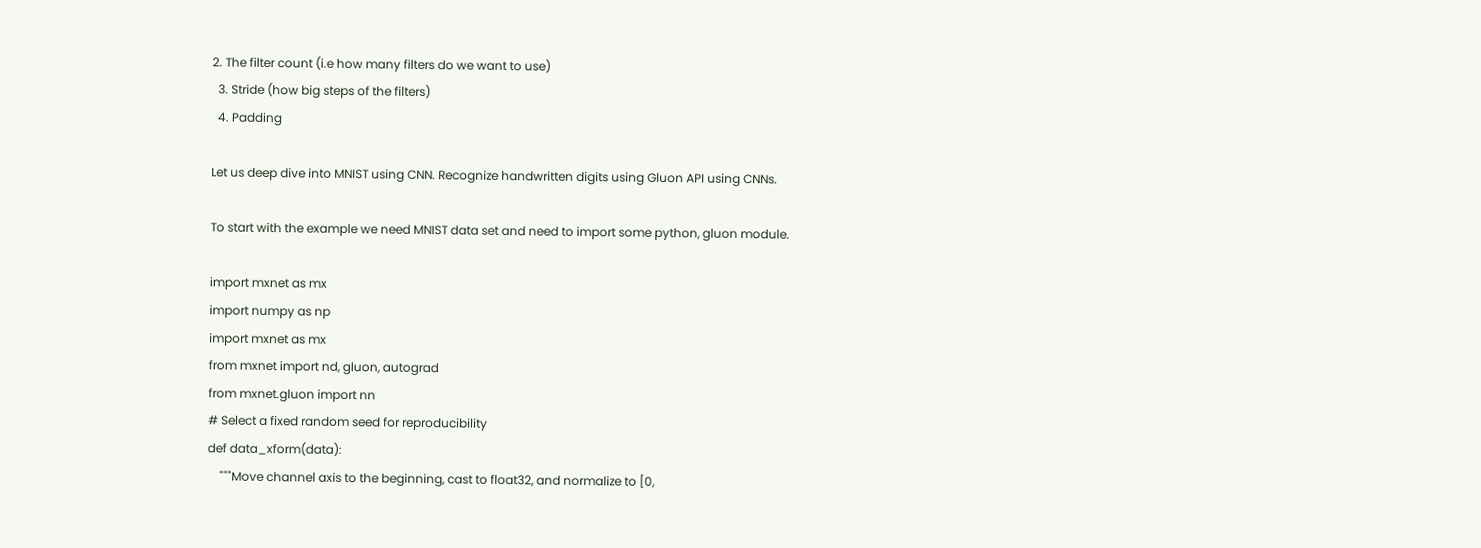2. The filter count (i.e how many filters do we want to use)
  3. Stride (how big steps of the filters)
  4. Padding

Let us deep dive into MNIST using CNN. Recognize handwritten digits using Gluon API using CNNs.

To start with the example we need MNIST data set and need to import some python, gluon module.

import mxnet as mx
import numpy as np
import mxnet as mx
from mxnet import nd, gluon, autograd
from mxnet.gluon import nn
# Select a fixed random seed for reproducibility
def data_xform(data):
    """Move channel axis to the beginning, cast to float32, and normalize to [0,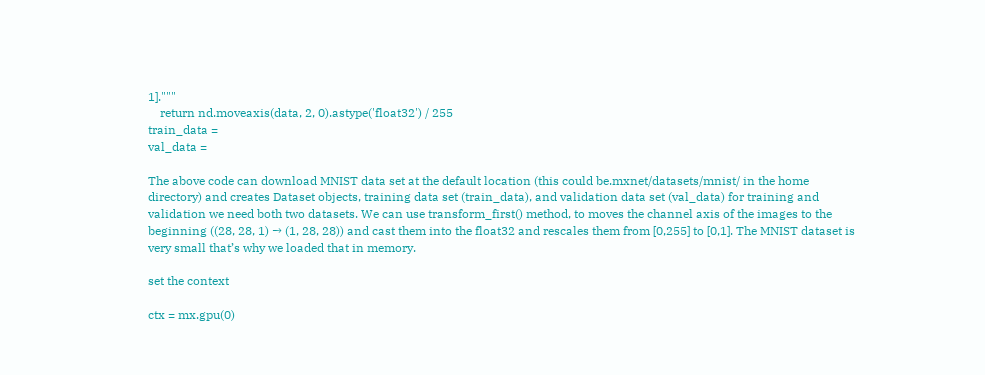1]."""
    return nd.moveaxis(data, 2, 0).astype('float32') / 255
train_data =
val_data =

The above code can download MNIST data set at the default location (this could be.mxnet/datasets/mnist/ in the home directory) and creates Dataset objects, training data set (train_data), and validation data set (val_data) for training and validation we need both two datasets. We can use transform_first() method, to moves the channel axis of the images to the beginning ((28, 28, 1) → (1, 28, 28)) and cast them into the float32 and rescales them from [0,255] to [0,1]. The MNIST dataset is very small that’s why we loaded that in memory.

set the context

ctx = mx.gpu(0)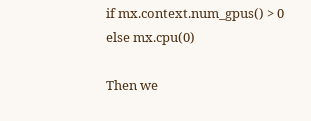if mx.context.num_gpus() > 0 else mx.cpu(0)

Then we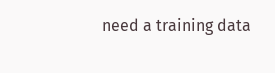need a training data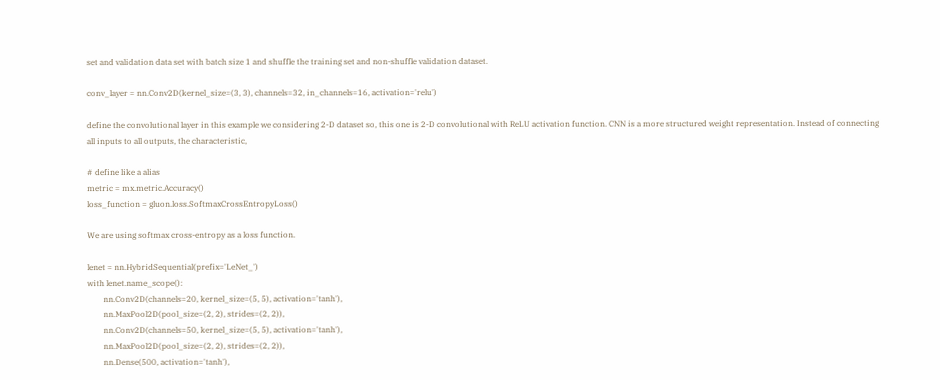set and validation data set with batch size 1 and shuffle the training set and non-shuffle validation dataset.

conv_layer = nn.Conv2D(kernel_size=(3, 3), channels=32, in_channels=16, activation='relu')

define the convolutional layer in this example we considering 2-D dataset so, this one is 2-D convolutional with ReLU activation function. CNN is a more structured weight representation. Instead of connecting all inputs to all outputs, the characteristic,

# define like a alias
metric = mx.metric.Accuracy()
loss_function = gluon.loss.SoftmaxCrossEntropyLoss()

We are using softmax cross-entropy as a loss function.

lenet = nn.HybridSequential(prefix='LeNet_')
with lenet.name_scope():
        nn.Conv2D(channels=20, kernel_size=(5, 5), activation='tanh'),
        nn.MaxPool2D(pool_size=(2, 2), strides=(2, 2)),
        nn.Conv2D(channels=50, kernel_size=(5, 5), activation='tanh'),
        nn.MaxPool2D(pool_size=(2, 2), strides=(2, 2)),
        nn.Dense(500, activation='tanh'),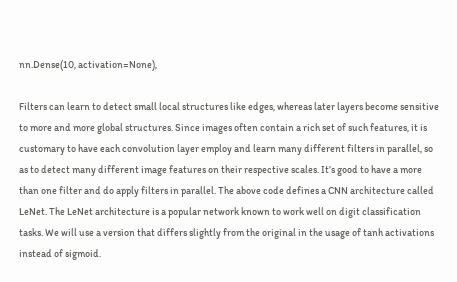nn.Dense(10, activation=None),

Filters can learn to detect small local structures like edges, whereas later layers become sensitive to more and more global structures. Since images often contain a rich set of such features, it is customary to have each convolution layer employ and learn many different filters in parallel, so as to detect many different image features on their respective scales. It’s good to have a more than one filter and do apply filters in parallel. The above code defines a CNN architecture called LeNet. The LeNet architecture is a popular network known to work well on digit classification tasks. We will use a version that differs slightly from the original in the usage of tanh activations instead of sigmoid.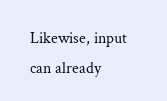Likewise, input can already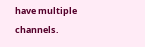have multiple channels.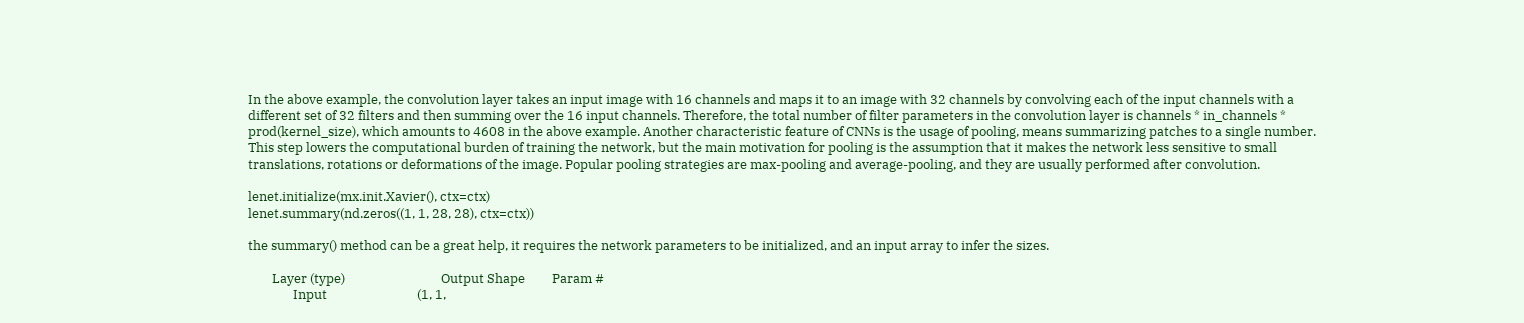In the above example, the convolution layer takes an input image with 16 channels and maps it to an image with 32 channels by convolving each of the input channels with a different set of 32 filters and then summing over the 16 input channels. Therefore, the total number of filter parameters in the convolution layer is channels * in_channels * prod(kernel_size), which amounts to 4608 in the above example. Another characteristic feature of CNNs is the usage of pooling, means summarizing patches to a single number. This step lowers the computational burden of training the network, but the main motivation for pooling is the assumption that it makes the network less sensitive to small translations, rotations or deformations of the image. Popular pooling strategies are max-pooling and average-pooling, and they are usually performed after convolution.

lenet.initialize(mx.init.Xavier(), ctx=ctx)
lenet.summary(nd.zeros((1, 1, 28, 28), ctx=ctx))

the summary() method can be a great help, it requires the network parameters to be initialized, and an input array to infer the sizes.

        Layer (type)                                Output Shape         Param #
               Input                              (1, 1,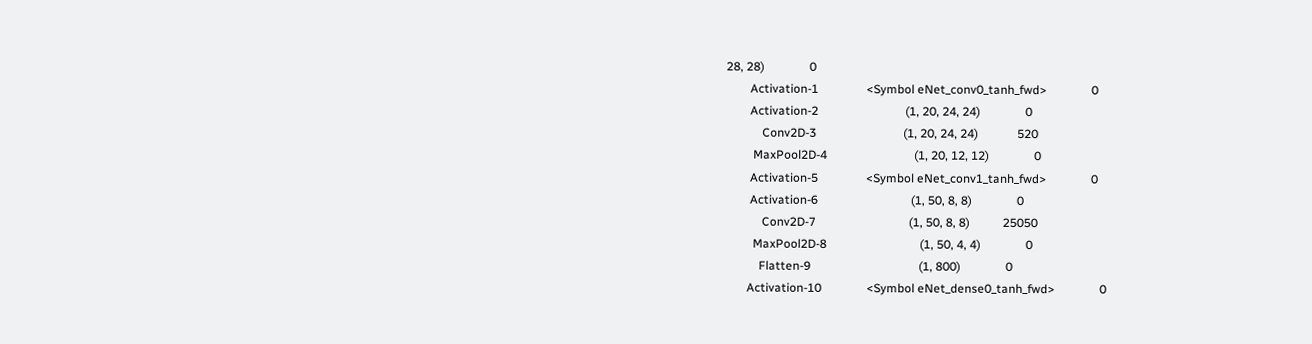28, 28)               0
        Activation-1                <Symbol eNet_conv0_tanh_fwd>               0
        Activation-2                             (1, 20, 24, 24)               0
            Conv2D-3                             (1, 20, 24, 24)             520
         MaxPool2D-4                             (1, 20, 12, 12)               0
        Activation-5                <Symbol eNet_conv1_tanh_fwd>               0
        Activation-6                               (1, 50, 8, 8)               0
            Conv2D-7                               (1, 50, 8, 8)           25050
         MaxPool2D-8                               (1, 50, 4, 4)               0
           Flatten-9                                    (1, 800)               0
       Activation-10               <Symbol eNet_dense0_tanh_fwd>               0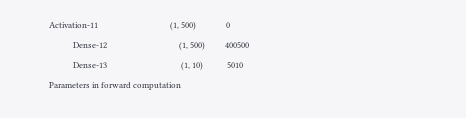Activation-11                                    (1, 500)               0
            Dense-12                                    (1, 500)          400500
            Dense-13                                     (1, 10)            5010
Parameters in forward computation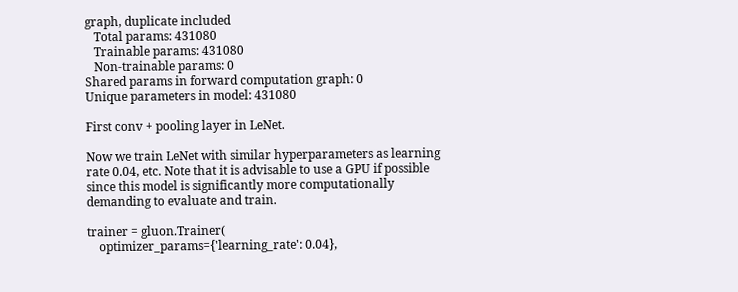graph, duplicate included
   Total params: 431080
   Trainable params: 431080
   Non-trainable params: 0
Shared params in forward computation graph: 0
Unique parameters in model: 431080

First conv + pooling layer in LeNet.

Now we train LeNet with similar hyperparameters as learning rate 0.04, etc. Note that it is advisable to use a GPU if possible since this model is significantly more computationally demanding to evaluate and train.

trainer = gluon.Trainer(
    optimizer_params={'learning_rate': 0.04},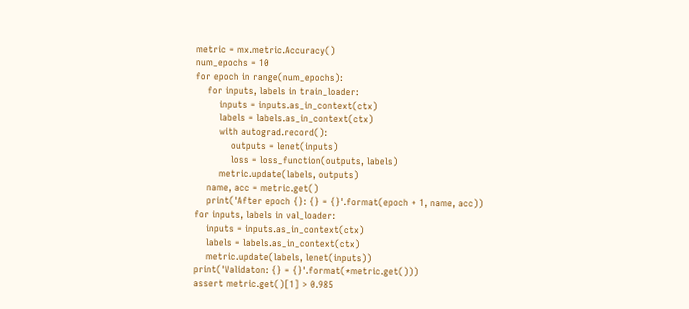metric = mx.metric.Accuracy()
num_epochs = 10
for epoch in range(num_epochs):
    for inputs, labels in train_loader:
        inputs = inputs.as_in_context(ctx)
        labels = labels.as_in_context(ctx)
        with autograd.record():
            outputs = lenet(inputs)
            loss = loss_function(outputs, labels)
        metric.update(labels, outputs)
    name, acc = metric.get()
    print('After epoch {}: {} = {}'.format(epoch + 1, name, acc))
for inputs, labels in val_loader:
    inputs = inputs.as_in_context(ctx)
    labels = labels.as_in_context(ctx)
    metric.update(labels, lenet(inputs))
print('Validaton: {} = {}'.format(*metric.get()))
assert metric.get()[1] > 0.985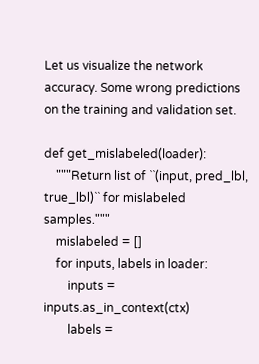Let us visualize the network accuracy. Some wrong predictions on the training and validation set.

def get_mislabeled(loader):
    """Return list of ``(input, pred_lbl, true_lbl)`` for mislabeled samples."""
    mislabeled = []
    for inputs, labels in loader:
        inputs = inputs.as_in_context(ctx)
        labels =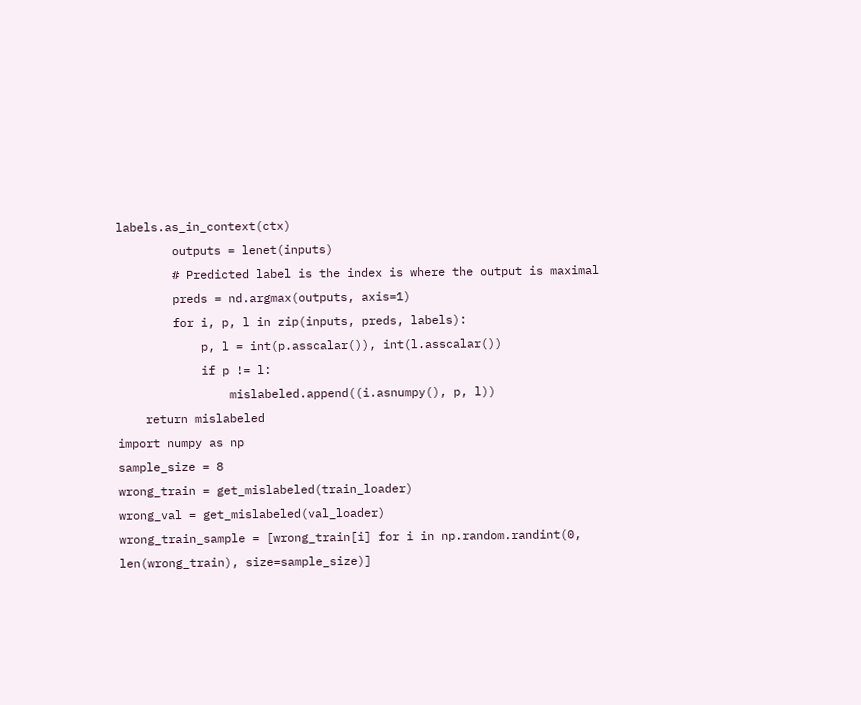labels.as_in_context(ctx)
        outputs = lenet(inputs)
        # Predicted label is the index is where the output is maximal
        preds = nd.argmax(outputs, axis=1)
        for i, p, l in zip(inputs, preds, labels):
            p, l = int(p.asscalar()), int(l.asscalar())
            if p != l:
                mislabeled.append((i.asnumpy(), p, l))
    return mislabeled
import numpy as np
sample_size = 8
wrong_train = get_mislabeled(train_loader)
wrong_val = get_mislabeled(val_loader)
wrong_train_sample = [wrong_train[i] for i in np.random.randint(0, len(wrong_train), size=sample_size)]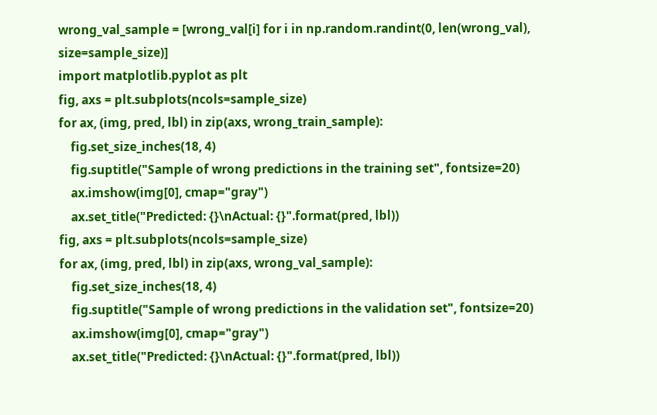wrong_val_sample = [wrong_val[i] for i in np.random.randint(0, len(wrong_val), size=sample_size)]
import matplotlib.pyplot as plt
fig, axs = plt.subplots(ncols=sample_size)
for ax, (img, pred, lbl) in zip(axs, wrong_train_sample):
    fig.set_size_inches(18, 4)
    fig.suptitle("Sample of wrong predictions in the training set", fontsize=20)
    ax.imshow(img[0], cmap="gray")
    ax.set_title("Predicted: {}\nActual: {}".format(pred, lbl))
fig, axs = plt.subplots(ncols=sample_size)
for ax, (img, pred, lbl) in zip(axs, wrong_val_sample):
    fig.set_size_inches(18, 4)
    fig.suptitle("Sample of wrong predictions in the validation set", fontsize=20)
    ax.imshow(img[0], cmap="gray")
    ax.set_title("Predicted: {}\nActual: {}".format(pred, lbl))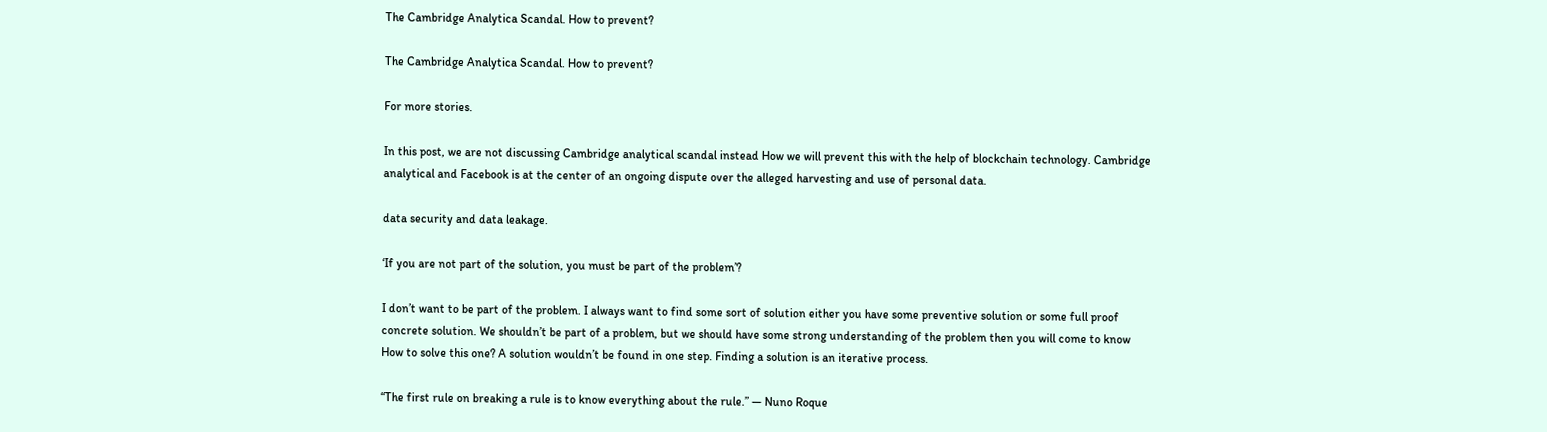The Cambridge Analytica Scandal. How to prevent?

The Cambridge Analytica Scandal. How to prevent?

For more stories.

In this post, we are not discussing Cambridge analytical scandal instead How we will prevent this with the help of blockchain technology. Cambridge analytical and Facebook is at the center of an ongoing dispute over the alleged harvesting and use of personal data.

data security and data leakage.

‘If you are not part of the solution, you must be part of the problem’?

I don’t want to be part of the problem. I always want to find some sort of solution either you have some preventive solution or some full proof concrete solution. We shouldn’t be part of a problem, but we should have some strong understanding of the problem then you will come to know How to solve this one? A solution wouldn’t be found in one step. Finding a solution is an iterative process.

“The first rule on breaking a rule is to know everything about the rule.” — Nuno Roque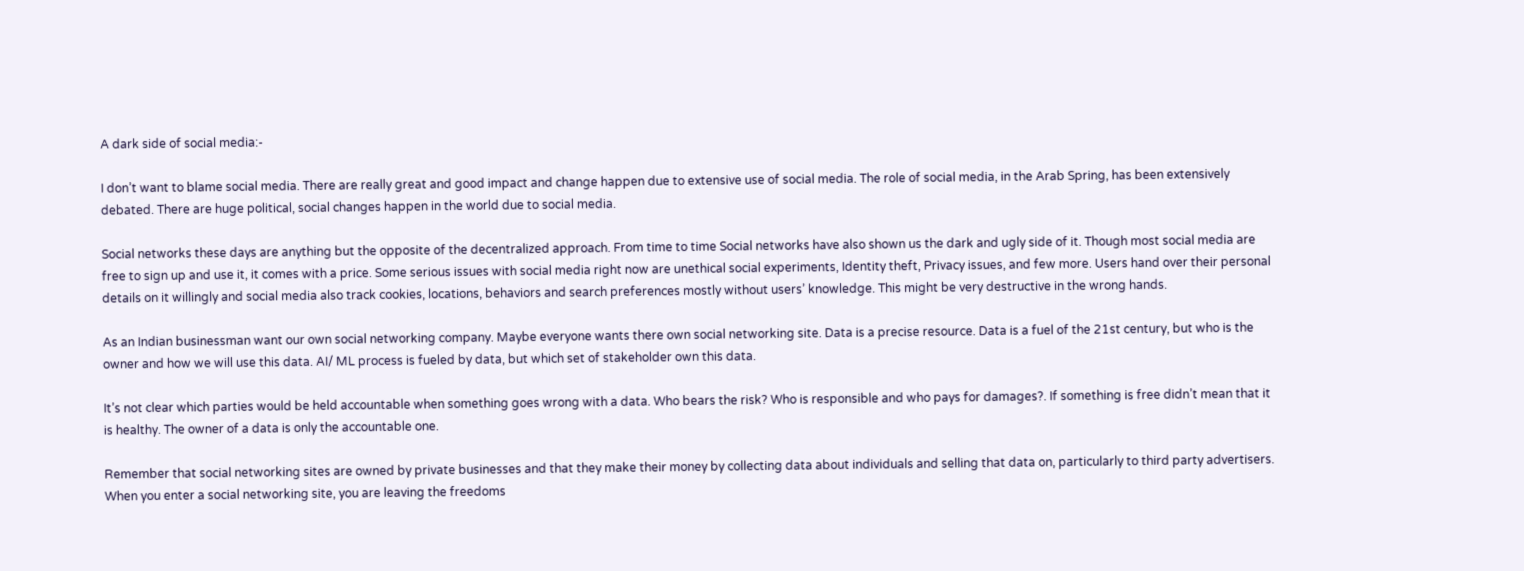A dark side of social media:-

I don’t want to blame social media. There are really great and good impact and change happen due to extensive use of social media. The role of social media, in the Arab Spring, has been extensively debated. There are huge political, social changes happen in the world due to social media.

Social networks these days are anything but the opposite of the decentralized approach. From time to time Social networks have also shown us the dark and ugly side of it. Though most social media are free to sign up and use it, it comes with a price. Some serious issues with social media right now are unethical social experiments, Identity theft, Privacy issues, and few more. Users hand over their personal details on it willingly and social media also track cookies, locations, behaviors and search preferences mostly without users’ knowledge. This might be very destructive in the wrong hands.

As an Indian businessman want our own social networking company. Maybe everyone wants there own social networking site. Data is a precise resource. Data is a fuel of the 21st century, but who is the owner and how we will use this data. AI/ ML process is fueled by data, but which set of stakeholder own this data.

It’s not clear which parties would be held accountable when something goes wrong with a data. Who bears the risk? Who is responsible and who pays for damages?. If something is free didn’t mean that it is healthy. The owner of a data is only the accountable one.

Remember that social networking sites are owned by private businesses and that they make their money by collecting data about individuals and selling that data on, particularly to third party advertisers. When you enter a social networking site, you are leaving the freedoms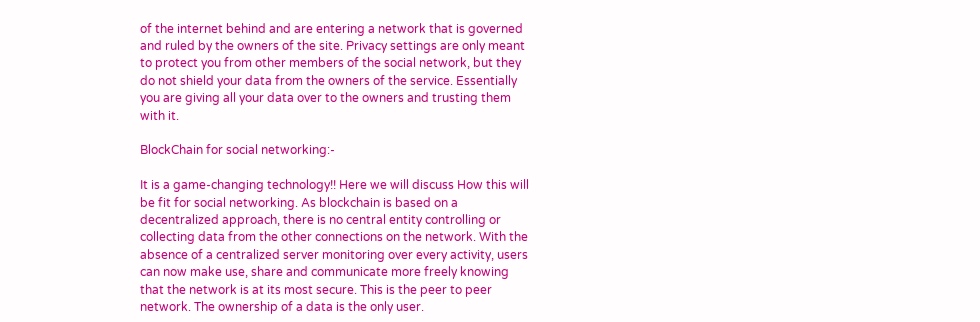of the internet behind and are entering a network that is governed and ruled by the owners of the site. Privacy settings are only meant to protect you from other members of the social network, but they do not shield your data from the owners of the service. Essentially you are giving all your data over to the owners and trusting them with it.

BlockChain for social networking:-

It is a game-changing technology!! Here we will discuss How this will be fit for social networking. As blockchain is based on a decentralized approach, there is no central entity controlling or collecting data from the other connections on the network. With the absence of a centralized server monitoring over every activity, users can now make use, share and communicate more freely knowing that the network is at its most secure. This is the peer to peer network. The ownership of a data is the only user.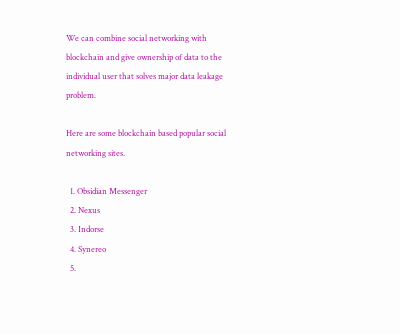We can combine social networking with blockchain and give ownership of data to the individual user that solves major data leakage problem.

Here are some blockchain based popular social networking sites.

  1. Obsidian Messenger
  2. Nexus
  3. Indorse
  4. Synereo
  5.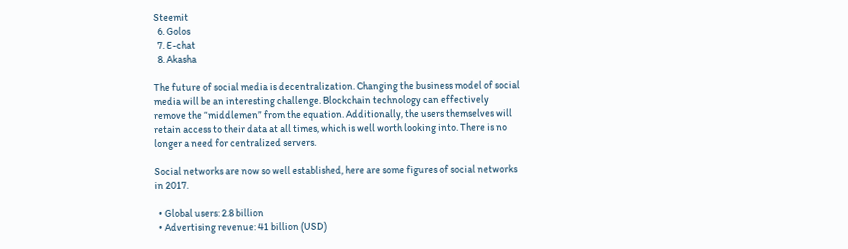Steemit
  6. Golos
  7. E-chat
  8. Akasha

The future of social media is decentralization. Changing the business model of social media will be an interesting challenge. Blockchain technology can effectively remove the “middlemen” from the equation. Additionally, the users themselves will retain access to their data at all times, which is well worth looking into. There is no longer a need for centralized servers.

Social networks are now so well established, here are some figures of social networks in 2017.

  • Global users: 2.8 billion
  • Advertising revenue: 41 billion (USD)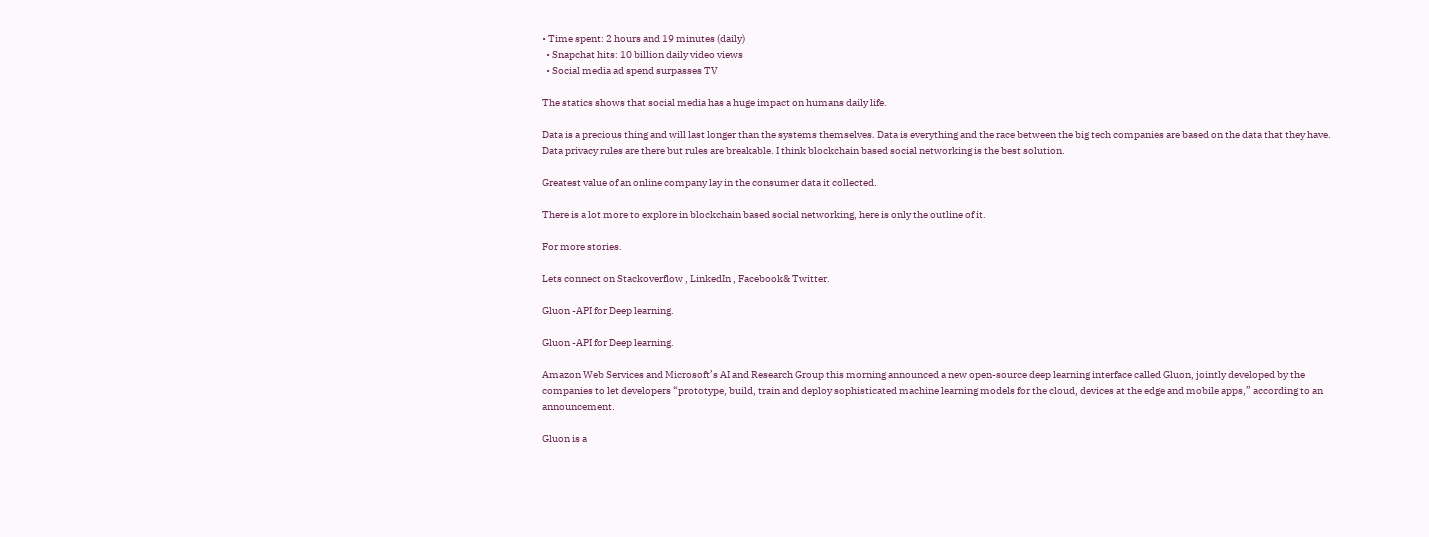• Time spent: 2 hours and 19 minutes (daily)
  • Snapchat hits: 10 billion daily video views
  • Social media ad spend surpasses TV

The statics shows that social media has a huge impact on humans daily life.

Data is a precious thing and will last longer than the systems themselves. Data is everything and the race between the big tech companies are based on the data that they have. Data privacy rules are there but rules are breakable. I think blockchain based social networking is the best solution.

Greatest value of an online company lay in the consumer data it collected.

There is a lot more to explore in blockchain based social networking, here is only the outline of it.

For more stories.

Lets connect on Stackoverflow , LinkedIn , Facebook& Twitter.

Gluon -API for Deep learning.

Gluon -API for Deep learning.

Amazon Web Services and Microsoft’s AI and Research Group this morning announced a new open-source deep learning interface called Gluon, jointly developed by the companies to let developers “prototype, build, train and deploy sophisticated machine learning models for the cloud, devices at the edge and mobile apps,” according to an announcement.

Gluon is a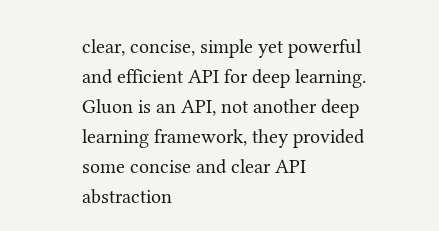clear, concise, simple yet powerful and efficient API for deep learning. Gluon is an API, not another deep learning framework, they provided some concise and clear API abstraction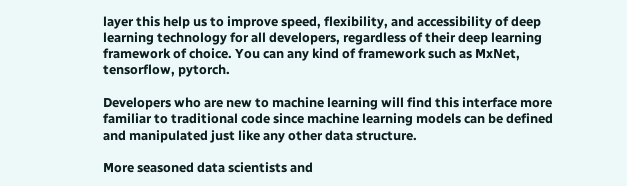layer this help us to improve speed, flexibility, and accessibility of deep learning technology for all developers, regardless of their deep learning framework of choice. You can any kind of framework such as MxNet, tensorflow, pytorch.

Developers who are new to machine learning will find this interface more familiar to traditional code since machine learning models can be defined and manipulated just like any other data structure.

More seasoned data scientists and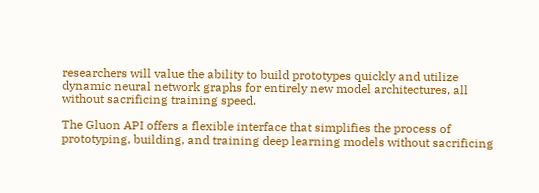researchers will value the ability to build prototypes quickly and utilize dynamic neural network graphs for entirely new model architectures, all without sacrificing training speed.

The Gluon API offers a flexible interface that simplifies the process of prototyping, building, and training deep learning models without sacrificing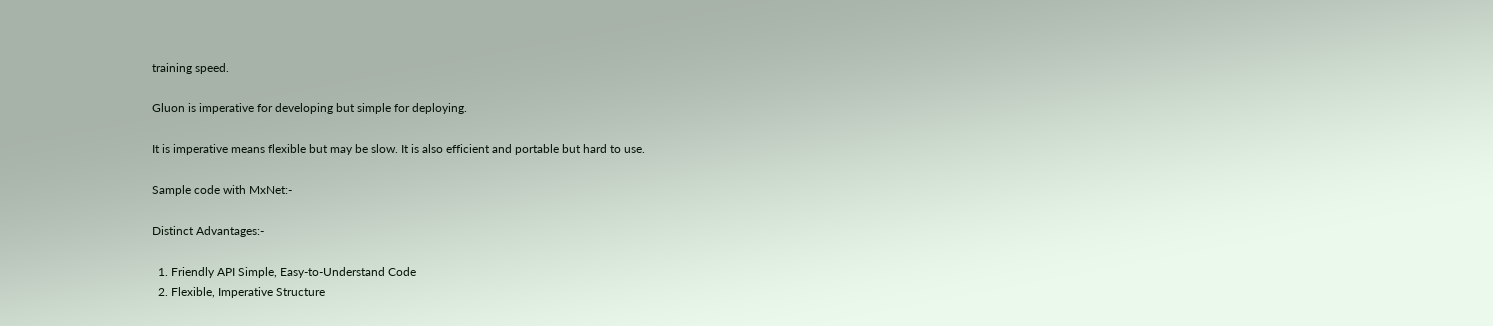training speed.

Gluon is imperative for developing but simple for deploying.

It is imperative means flexible but may be slow. It is also efficient and portable but hard to use.

Sample code with MxNet:-

Distinct Advantages:-

  1. Friendly API Simple, Easy-to-Understand Code
  2. Flexible, Imperative Structure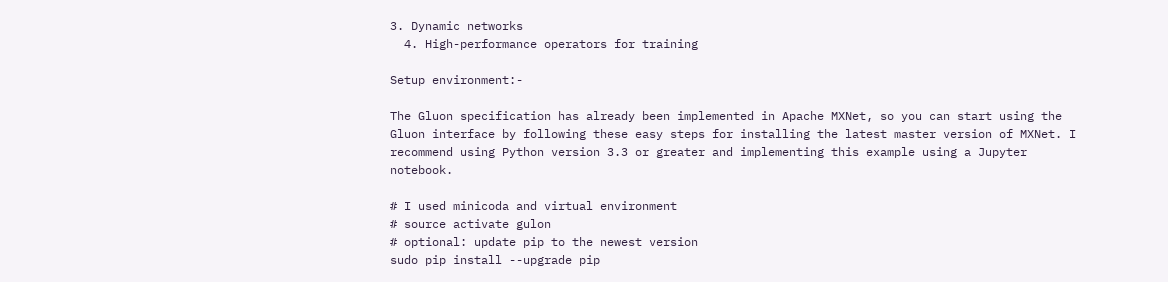3. Dynamic networks
  4. High-performance operators for training

Setup environment:-

The Gluon specification has already been implemented in Apache MXNet, so you can start using the Gluon interface by following these easy steps for installing the latest master version of MXNet. I recommend using Python version 3.3 or greater and implementing this example using a Jupyter notebook.

# I used minicoda and virtual environment
# source activate gulon
# optional: update pip to the newest version
sudo pip install --upgrade pip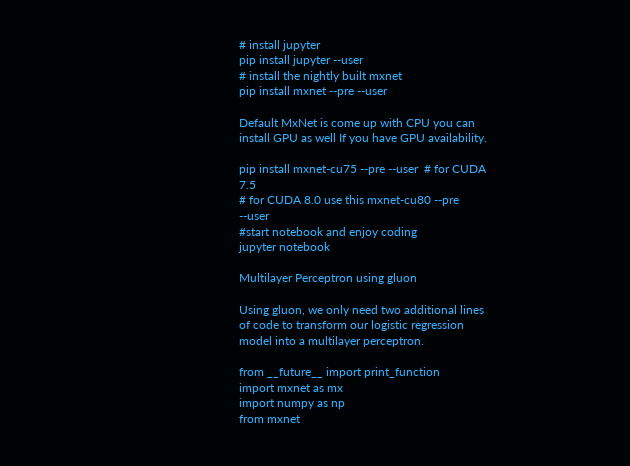# install jupyter
pip install jupyter --user
# install the nightly built mxnet
pip install mxnet --pre --user

Default MxNet is come up with CPU you can install GPU as well If you have GPU availability.

pip install mxnet-cu75 --pre --user  # for CUDA 7.5
# for CUDA 8.0 use this mxnet-cu80 --pre --user
#start notebook and enjoy coding
jupyter notebook

Multilayer Perceptron using gluon

Using gluon, we only need two additional lines of code to transform our logistic regression model into a multilayer perceptron.

from __future__ import print_function
import mxnet as mx
import numpy as np
from mxnet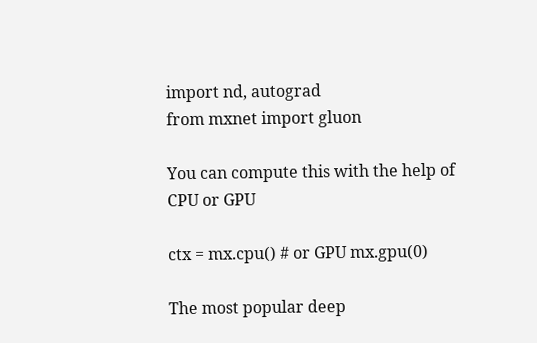import nd, autograd
from mxnet import gluon

You can compute this with the help of CPU or GPU

ctx = mx.cpu() # or GPU mx.gpu(0)

The most popular deep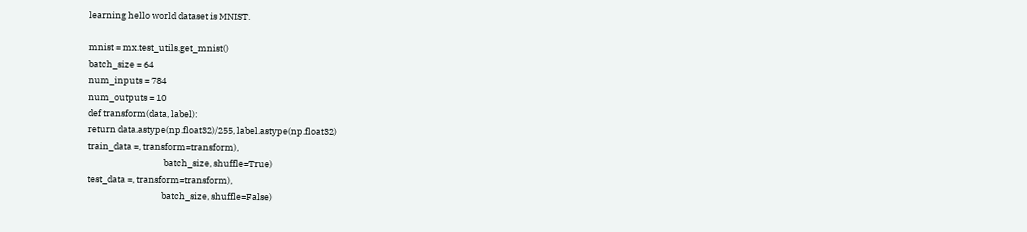learning hello world dataset is MNIST.

mnist = mx.test_utils.get_mnist()
batch_size = 64
num_inputs = 784
num_outputs = 10
def transform(data, label):
return data.astype(np.float32)/255, label.astype(np.float32)
train_data =, transform=transform),
                                      batch_size, shuffle=True)
test_data =, transform=transform),
                                     batch_size, shuffle=False)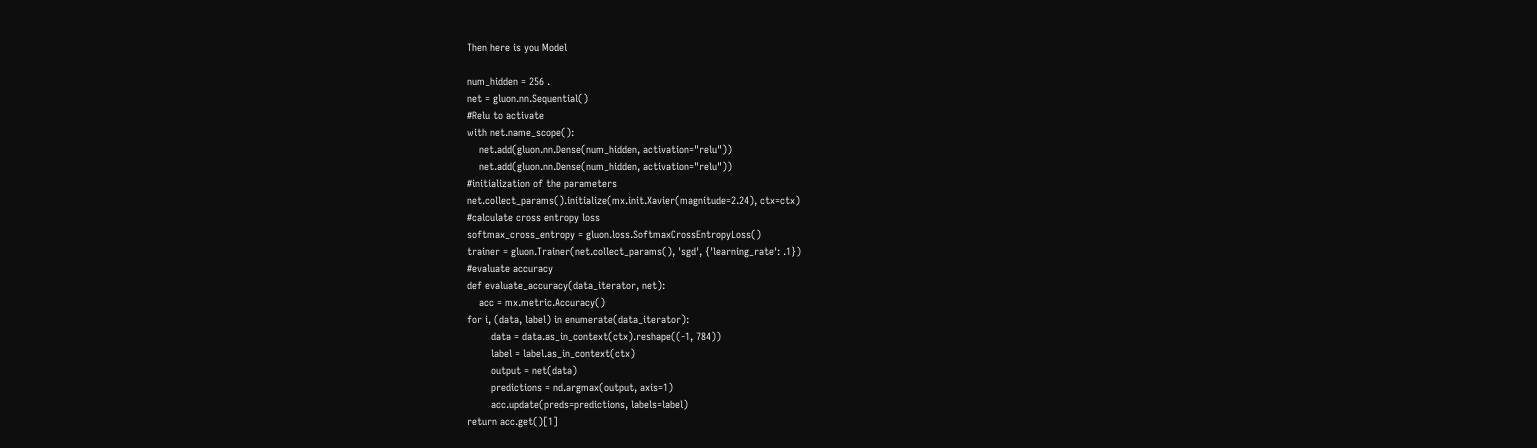Then here is you Model

num_hidden = 256 .
net = gluon.nn.Sequential()
#Relu to activate
with net.name_scope():
    net.add(gluon.nn.Dense(num_hidden, activation="relu"))
    net.add(gluon.nn.Dense(num_hidden, activation="relu"))
#initialization of the parameters
net.collect_params().initialize(mx.init.Xavier(magnitude=2.24), ctx=ctx)
#calculate cross entropy loss
softmax_cross_entropy = gluon.loss.SoftmaxCrossEntropyLoss()
trainer = gluon.Trainer(net.collect_params(), 'sgd', {'learning_rate': .1})
#evaluate accuracy
def evaluate_accuracy(data_iterator, net):
    acc = mx.metric.Accuracy()
for i, (data, label) in enumerate(data_iterator):
        data = data.as_in_context(ctx).reshape((-1, 784))
        label = label.as_in_context(ctx)
        output = net(data)
        predictions = nd.argmax(output, axis=1)
        acc.update(preds=predictions, labels=label)
return acc.get()[1]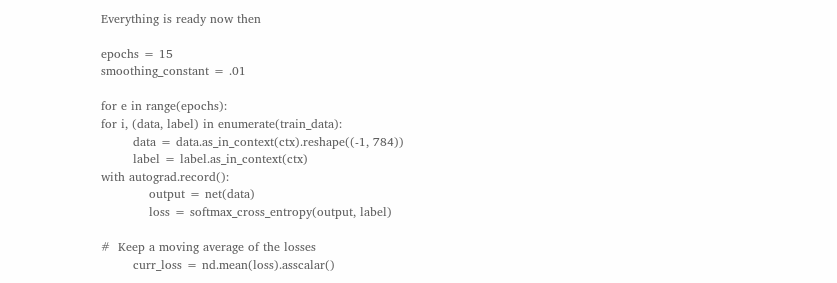Everything is ready now then

epochs = 15
smoothing_constant = .01

for e in range(epochs):
for i, (data, label) in enumerate(train_data):
        data = data.as_in_context(ctx).reshape((-1, 784))
        label = label.as_in_context(ctx)
with autograd.record():
            output = net(data)
            loss = softmax_cross_entropy(output, label)

#  Keep a moving average of the losses
        curr_loss = nd.mean(loss).asscalar()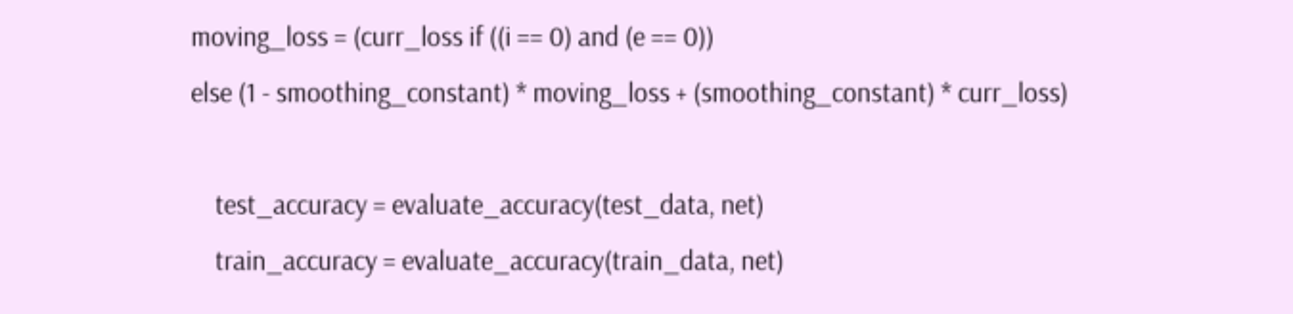moving_loss = (curr_loss if ((i == 0) and (e == 0))
else (1 - smoothing_constant) * moving_loss + (smoothing_constant) * curr_loss)

    test_accuracy = evaluate_accuracy(test_data, net)
    train_accuracy = evaluate_accuracy(train_data, net)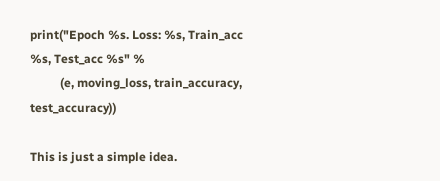print("Epoch %s. Loss: %s, Train_acc %s, Test_acc %s" %
          (e, moving_loss, train_accuracy, test_accuracy))

This is just a simple idea.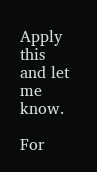Apply this and let me know.

For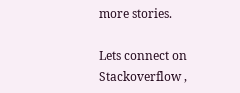more stories.

Lets connect on Stackoverflow ,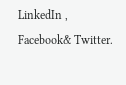LinkedIn , Facebook& Twitter.